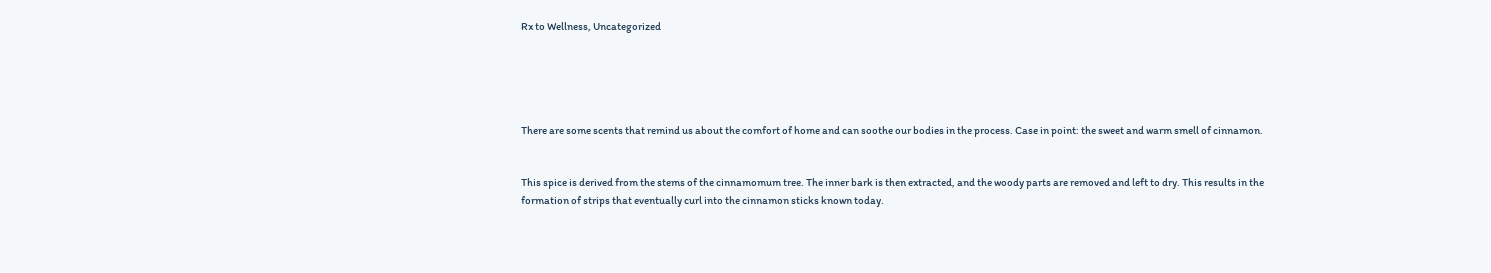Rx to Wellness, Uncategorized





There are some scents that remind us about the comfort of home and can soothe our bodies in the process. Case in point: the sweet and warm smell of cinnamon.


This spice is derived from the stems of the cinnamomum tree. The inner bark is then extracted, and the woody parts are removed and left to dry. This results in the formation of strips that eventually curl into the cinnamon sticks known today.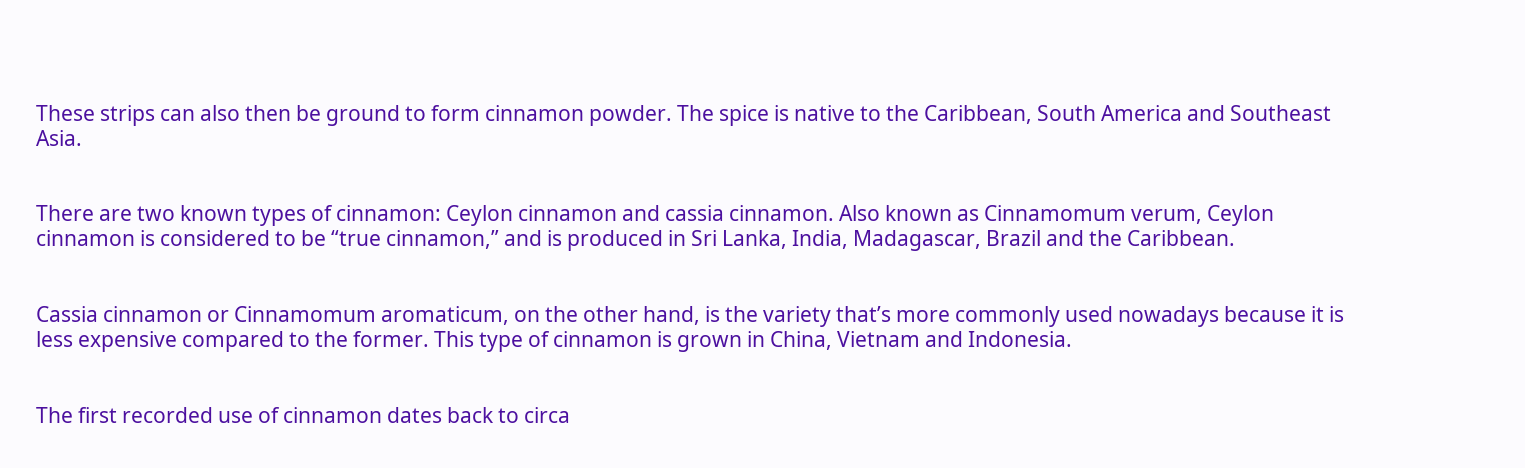These strips can also then be ground to form cinnamon powder. The spice is native to the Caribbean, South America and Southeast Asia.


There are two known types of cinnamon: Ceylon cinnamon and cassia cinnamon. Also known as Cinnamomum verum, Ceylon cinnamon is considered to be “true cinnamon,” and is produced in Sri Lanka, India, Madagascar, Brazil and the Caribbean.


Cassia cinnamon or Cinnamomum aromaticum, on the other hand, is the variety that’s more commonly used nowadays because it is less expensive compared to the former. This type of cinnamon is grown in China, Vietnam and Indonesia.


The first recorded use of cinnamon dates back to circa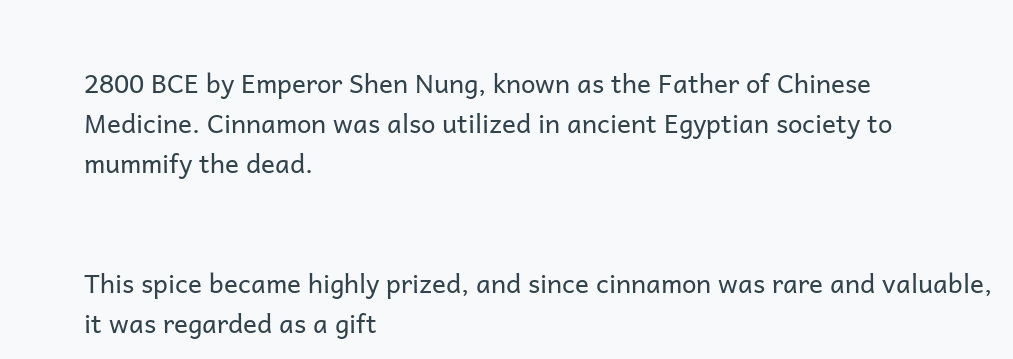2800 BCE by Emperor Shen Nung, known as the Father of Chinese Medicine. Cinnamon was also utilized in ancient Egyptian society to mummify the dead.


This spice became highly prized, and since cinnamon was rare and valuable, it was regarded as a gift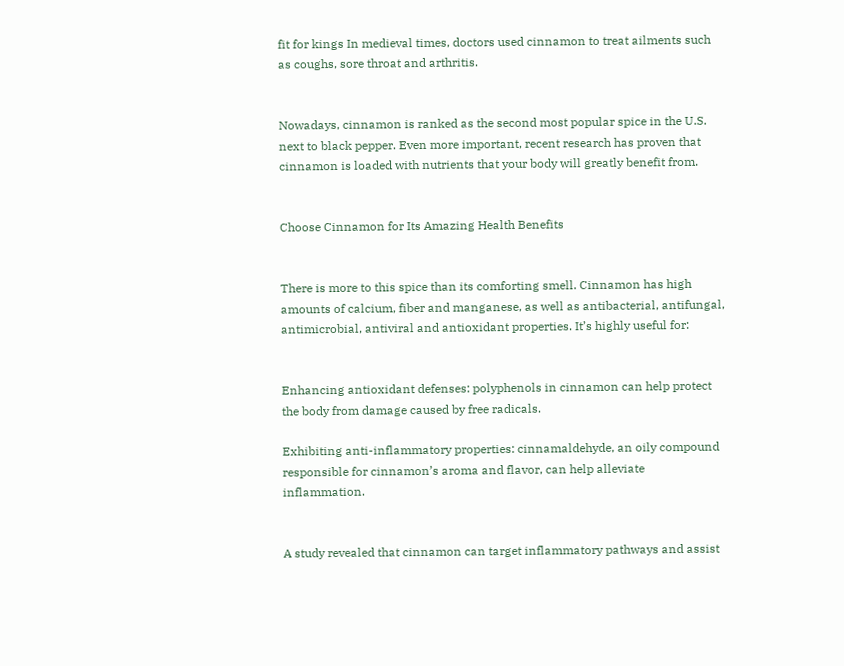fit for kings In medieval times, doctors used cinnamon to treat ailments such as coughs, sore throat and arthritis.


Nowadays, cinnamon is ranked as the second most popular spice in the U.S. next to black pepper. Even more important, recent research has proven that cinnamon is loaded with nutrients that your body will greatly benefit from.


Choose Cinnamon for Its Amazing Health Benefits


There is more to this spice than its comforting smell. Cinnamon has high amounts of calcium, fiber and manganese, as well as antibacterial, antifungal, antimicrobial, antiviral and antioxidant properties. It’s highly useful for:


Enhancing antioxidant defenses: polyphenols in cinnamon can help protect the body from damage caused by free radicals.

Exhibiting anti-inflammatory properties: cinnamaldehyde, an oily compound responsible for cinnamon’s aroma and flavor, can help alleviate inflammation.


A study revealed that cinnamon can target inflammatory pathways and assist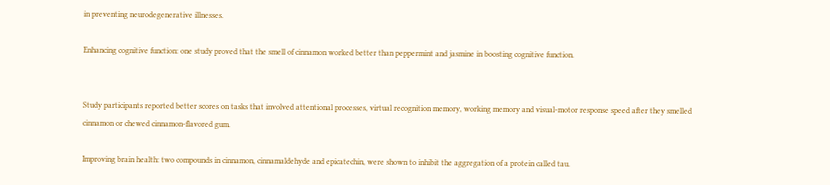in preventing neurodegenerative illnesses.

Enhancing cognitive function: one study proved that the smell of cinnamon worked better than peppermint and jasmine in boosting cognitive function.


Study participants reported better scores on tasks that involved attentional processes, virtual recognition memory, working memory and visual-motor response speed after they smelled cinnamon or chewed cinnamon-flavored gum.

Improving brain health: two compounds in cinnamon, cinnamaldehyde and epicatechin, were shown to inhibit the aggregation of a protein called tau.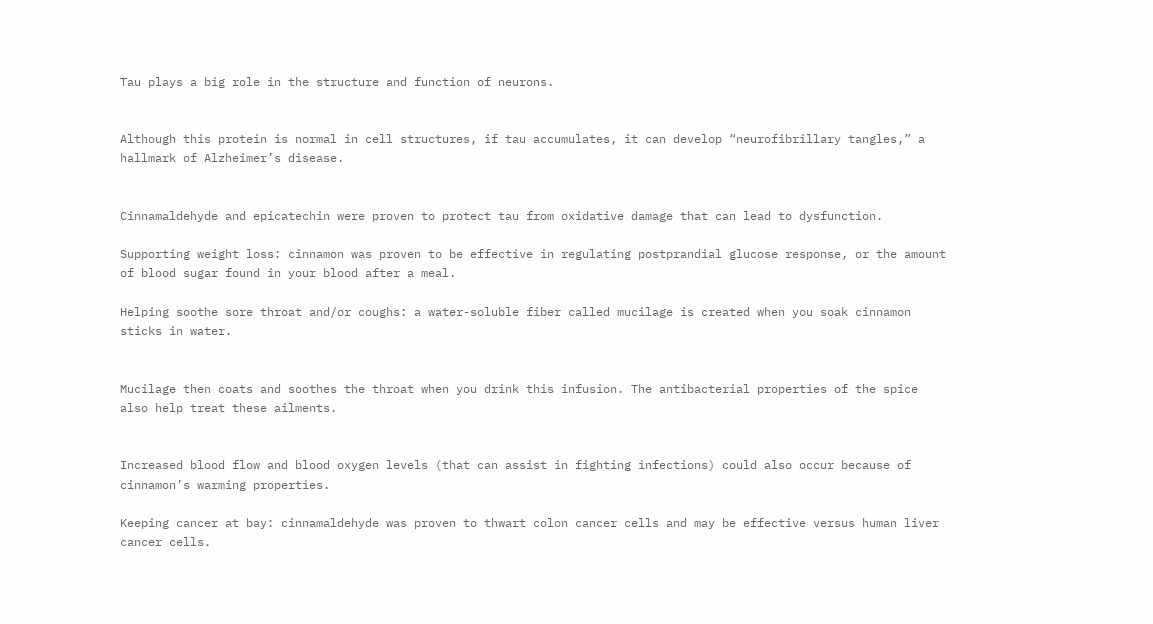Tau plays a big role in the structure and function of neurons.


Although this protein is normal in cell structures, if tau accumulates, it can develop “neurofibrillary tangles,” a hallmark of Alzheimer’s disease.


Cinnamaldehyde and epicatechin were proven to protect tau from oxidative damage that can lead to dysfunction.

Supporting weight loss: cinnamon was proven to be effective in regulating postprandial glucose response, or the amount of blood sugar found in your blood after a meal.

Helping soothe sore throat and/or coughs: a water-soluble fiber called mucilage is created when you soak cinnamon sticks in water.


Mucilage then coats and soothes the throat when you drink this infusion. The antibacterial properties of the spice also help treat these ailments.


Increased blood flow and blood oxygen levels (that can assist in fighting infections) could also occur because of cinnamon’s warming properties.

Keeping cancer at bay: cinnamaldehyde was proven to thwart colon cancer cells and may be effective versus human liver cancer cells.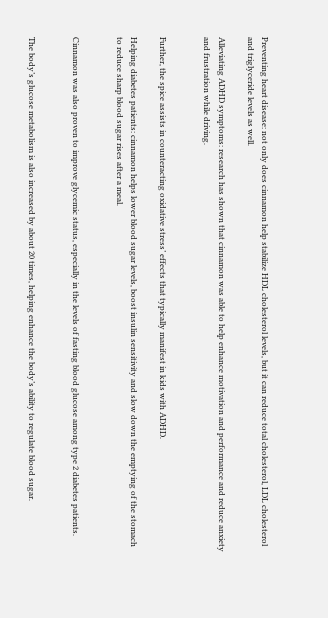Preventing heart disease: not only does cinnamon help stabilize HDL cholesterol levels, but it can reduce total cholesterol, LDL cholesterol and triglyceride levels as well.

Alleviating ADHD symptoms: research has shown that cinnamon was able to help enhance motivation and performance and reduce anxiety and frustration while driving.


Further, the spice assists in counteracting oxidative stress’ effects that typically manifest in kids with ADHD.

Helping diabetes patients: cinnamon helps lower blood sugar levels, boost insulin sensitivity and slow down the emptying of the stomach to reduce sharp blood sugar rises after a meal.


Cinnamon was also proven to improve glycemic status, especially in the levels of fasting blood glucose among type 2 diabetes patients.


The body’s glucose metabolism is also increased by about 20 times, helping enhance the body’s ability to regulate blood sugar.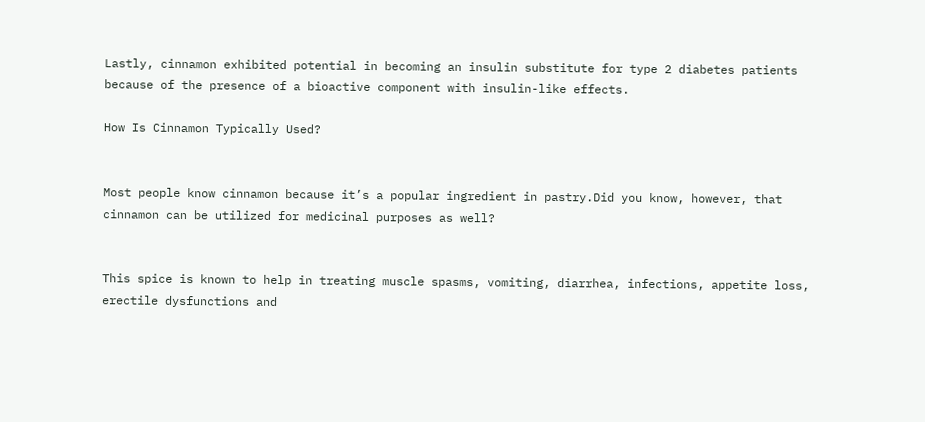Lastly, cinnamon exhibited potential in becoming an insulin substitute for type 2 diabetes patients because of the presence of a bioactive component with insulin-like effects.

How Is Cinnamon Typically Used?


Most people know cinnamon because it’s a popular ingredient in pastry.Did you know, however, that cinnamon can be utilized for medicinal purposes as well?


This spice is known to help in treating muscle spasms, vomiting, diarrhea, infections, appetite loss, erectile dysfunctions and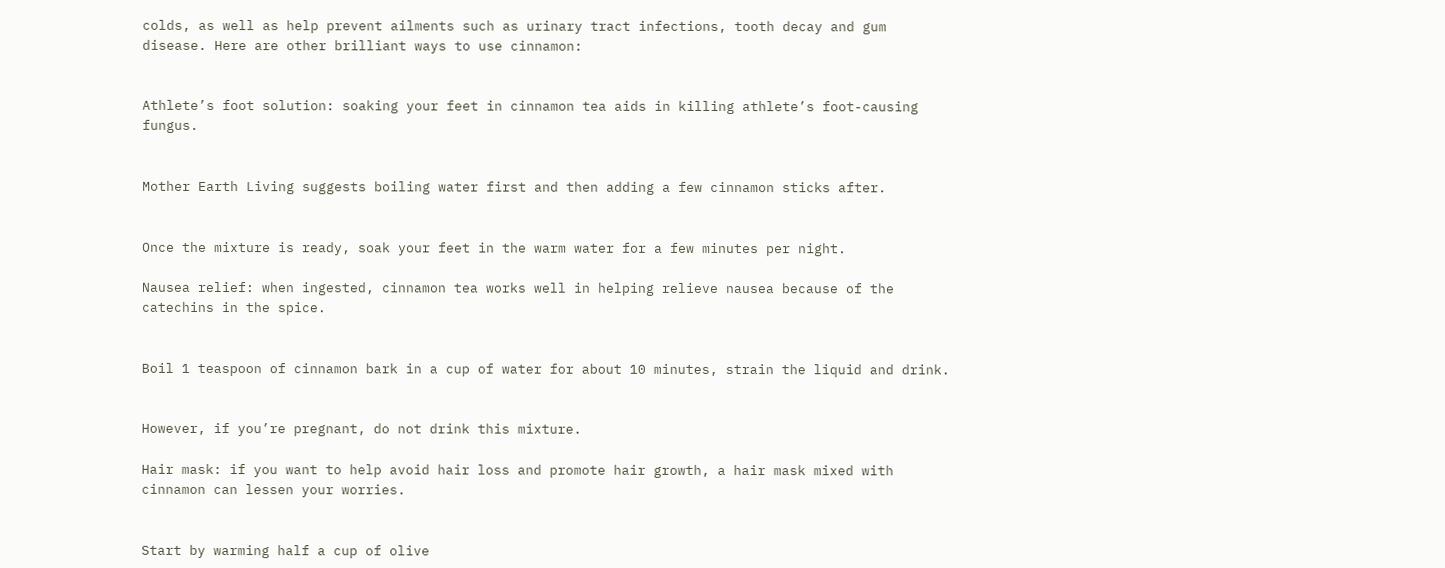colds, as well as help prevent ailments such as urinary tract infections, tooth decay and gum disease. Here are other brilliant ways to use cinnamon:


Athlete’s foot solution: soaking your feet in cinnamon tea aids in killing athlete’s foot-causing fungus.


Mother Earth Living suggests boiling water first and then adding a few cinnamon sticks after.


Once the mixture is ready, soak your feet in the warm water for a few minutes per night.

Nausea relief: when ingested, cinnamon tea works well in helping relieve nausea because of the catechins in the spice.


Boil 1 teaspoon of cinnamon bark in a cup of water for about 10 minutes, strain the liquid and drink.


However, if you’re pregnant, do not drink this mixture.

Hair mask: if you want to help avoid hair loss and promote hair growth, a hair mask mixed with cinnamon can lessen your worries.


Start by warming half a cup of olive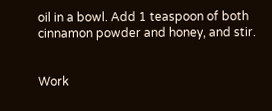oil in a bowl. Add 1 teaspoon of both cinnamon powder and honey, and stir.


Work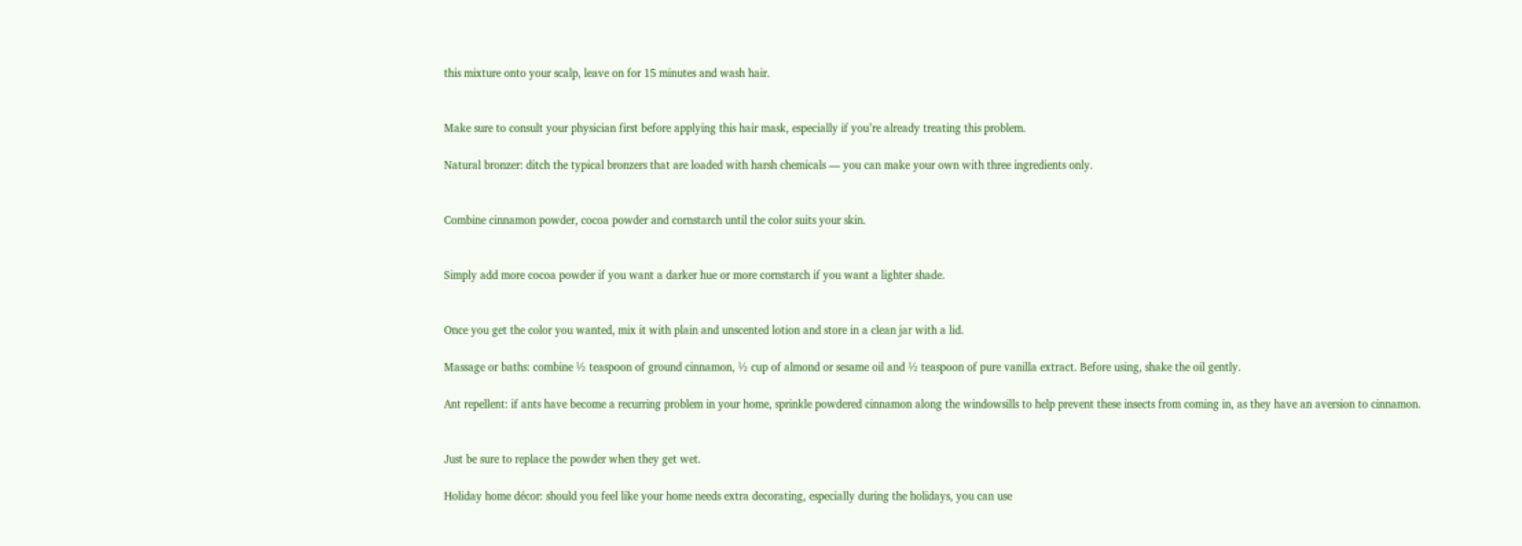this mixture onto your scalp, leave on for 15 minutes and wash hair.


Make sure to consult your physician first before applying this hair mask, especially if you’re already treating this problem.

Natural bronzer: ditch the typical bronzers that are loaded with harsh chemicals — you can make your own with three ingredients only.


Combine cinnamon powder, cocoa powder and cornstarch until the color suits your skin.


Simply add more cocoa powder if you want a darker hue or more cornstarch if you want a lighter shade.


Once you get the color you wanted, mix it with plain and unscented lotion and store in a clean jar with a lid.

Massage or baths: combine ½ teaspoon of ground cinnamon, ½ cup of almond or sesame oil and ½ teaspoon of pure vanilla extract. Before using, shake the oil gently.

Ant repellent: if ants have become a recurring problem in your home, sprinkle powdered cinnamon along the windowsills to help prevent these insects from coming in, as they have an aversion to cinnamon.


Just be sure to replace the powder when they get wet.

Holiday home décor: should you feel like your home needs extra decorating, especially during the holidays, you can use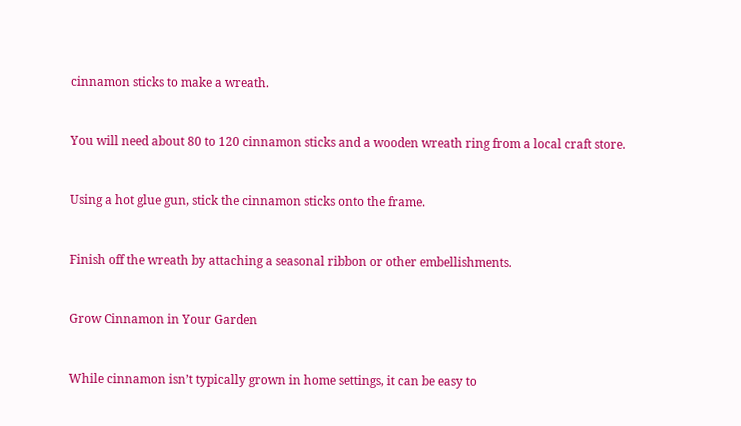cinnamon sticks to make a wreath.


You will need about 80 to 120 cinnamon sticks and a wooden wreath ring from a local craft store.


Using a hot glue gun, stick the cinnamon sticks onto the frame.


Finish off the wreath by attaching a seasonal ribbon or other embellishments.


Grow Cinnamon in Your Garden


While cinnamon isn’t typically grown in home settings, it can be easy to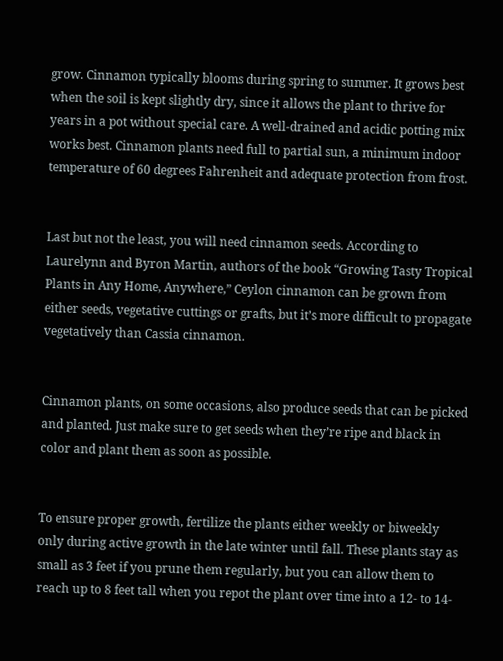grow. Cinnamon typically blooms during spring to summer. It grows best when the soil is kept slightly dry, since it allows the plant to thrive for years in a pot without special care. A well-drained and acidic potting mix works best. Cinnamon plants need full to partial sun, a minimum indoor temperature of 60 degrees Fahrenheit and adequate protection from frost.


Last but not the least, you will need cinnamon seeds. According to Laurelynn and Byron Martin, authors of the book “Growing Tasty Tropical Plants in Any Home, Anywhere,” Ceylon cinnamon can be grown from either seeds, vegetative cuttings or grafts, but it’s more difficult to propagate vegetatively than Cassia cinnamon.


Cinnamon plants, on some occasions, also produce seeds that can be picked and planted. Just make sure to get seeds when they’re ripe and black in color and plant them as soon as possible.


To ensure proper growth, fertilize the plants either weekly or biweekly only during active growth in the late winter until fall. These plants stay as small as 3 feet if you prune them regularly, but you can allow them to reach up to 8 feet tall when you repot the plant over time into a 12- to 14-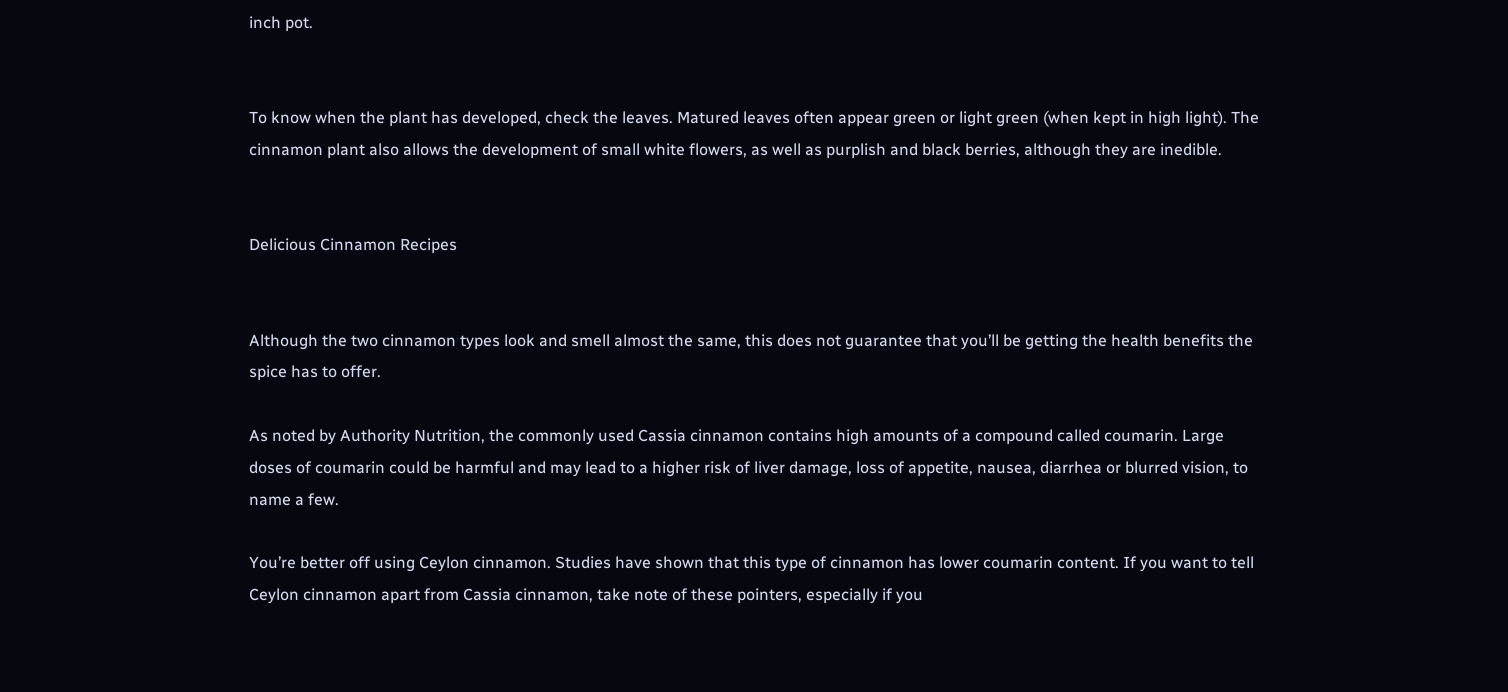inch pot.


To know when the plant has developed, check the leaves. Matured leaves often appear green or light green (when kept in high light). The cinnamon plant also allows the development of small white flowers, as well as purplish and black berries, although they are inedible.


Delicious Cinnamon Recipes


Although the two cinnamon types look and smell almost the same, this does not guarantee that you’ll be getting the health benefits the spice has to offer.

As noted by Authority Nutrition, the commonly used Cassia cinnamon contains high amounts of a compound called coumarin. Large doses of coumarin could be harmful and may lead to a higher risk of liver damage, loss of appetite, nausea, diarrhea or blurred vision, to name a few.

You’re better off using Ceylon cinnamon. Studies have shown that this type of cinnamon has lower coumarin content. If you want to tell Ceylon cinnamon apart from Cassia cinnamon, take note of these pointers, especially if you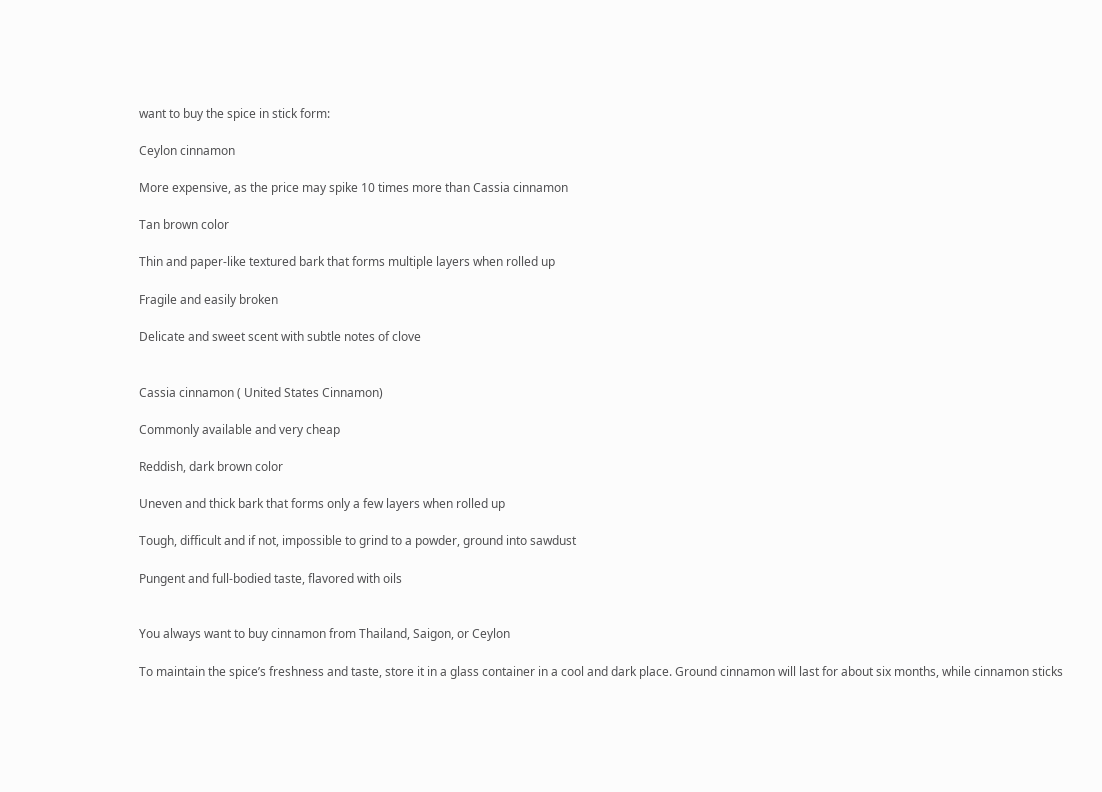want to buy the spice in stick form:

Ceylon cinnamon

More expensive, as the price may spike 10 times more than Cassia cinnamon

Tan brown color

Thin and paper-like textured bark that forms multiple layers when rolled up

Fragile and easily broken

Delicate and sweet scent with subtle notes of clove


Cassia cinnamon ( United States Cinnamon)

Commonly available and very cheap

Reddish, dark brown color

Uneven and thick bark that forms only a few layers when rolled up

Tough, difficult and if not, impossible to grind to a powder, ground into sawdust

Pungent and full-bodied taste, flavored with oils


You always want to buy cinnamon from Thailand, Saigon, or Ceylon

To maintain the spice’s freshness and taste, store it in a glass container in a cool and dark place. Ground cinnamon will last for about six months, while cinnamon sticks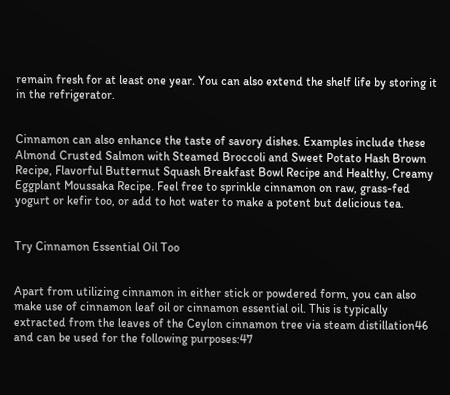remain fresh for at least one year. You can also extend the shelf life by storing it in the refrigerator.


Cinnamon can also enhance the taste of savory dishes. Examples include these Almond Crusted Salmon with Steamed Broccoli and Sweet Potato Hash Brown Recipe, Flavorful Butternut Squash Breakfast Bowl Recipe and Healthy, Creamy Eggplant Moussaka Recipe. Feel free to sprinkle cinnamon on raw, grass-fed yogurt or kefir too, or add to hot water to make a potent but delicious tea.


Try Cinnamon Essential Oil Too


Apart from utilizing cinnamon in either stick or powdered form, you can also make use of cinnamon leaf oil or cinnamon essential oil. This is typically extracted from the leaves of the Ceylon cinnamon tree via steam distillation46 and can be used for the following purposes:47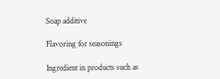Soap additive

Flavoring for seasonings

Ingredient in products such as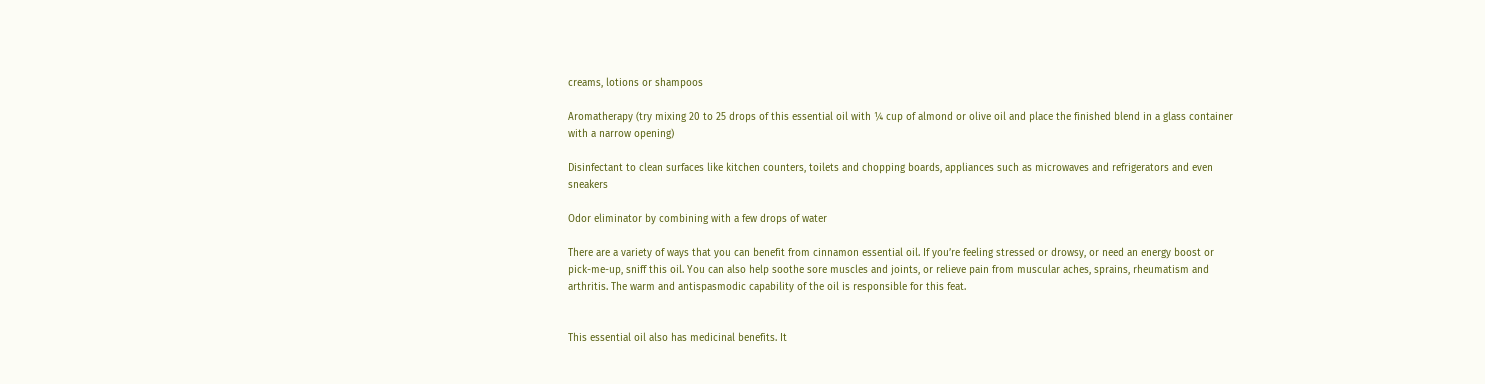creams, lotions or shampoos

Aromatherapy (try mixing 20 to 25 drops of this essential oil with ¼ cup of almond or olive oil and place the finished blend in a glass container with a narrow opening)

Disinfectant to clean surfaces like kitchen counters, toilets and chopping boards, appliances such as microwaves and refrigerators and even sneakers

Odor eliminator by combining with a few drops of water

There are a variety of ways that you can benefit from cinnamon essential oil. If you’re feeling stressed or drowsy, or need an energy boost or pick-me-up, sniff this oil. You can also help soothe sore muscles and joints, or relieve pain from muscular aches, sprains, rheumatism and arthritis. The warm and antispasmodic capability of the oil is responsible for this feat.


This essential oil also has medicinal benefits. It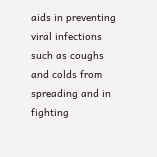aids in preventing viral infections such as coughs and colds from spreading and in fighting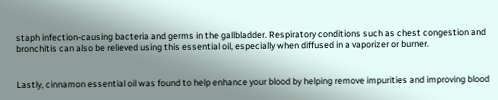staph infection-causing bacteria and germs in the gallbladder. Respiratory conditions such as chest congestion and bronchitis can also be relieved using this essential oil, especially when diffused in a vaporizer or burner.


Lastly, cinnamon essential oil was found to help enhance your blood by helping remove impurities and improving blood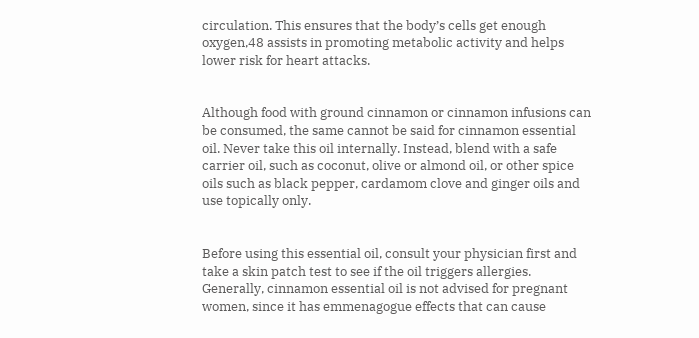circulation. This ensures that the body’s cells get enough oxygen,48 assists in promoting metabolic activity and helps lower risk for heart attacks.


Although food with ground cinnamon or cinnamon infusions can be consumed, the same cannot be said for cinnamon essential oil. Never take this oil internally. Instead, blend with a safe carrier oil, such as coconut, olive or almond oil, or other spice oils such as black pepper, cardamom clove and ginger oils and use topically only.


Before using this essential oil, consult your physician first and take a skin patch test to see if the oil triggers allergies. Generally, cinnamon essential oil is not advised for pregnant women, since it has emmenagogue effects that can cause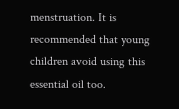menstruation. It is recommended that young children avoid using this essential oil too.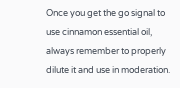Once you get the go signal to use cinnamon essential oil, always remember to properly dilute it and use in moderation.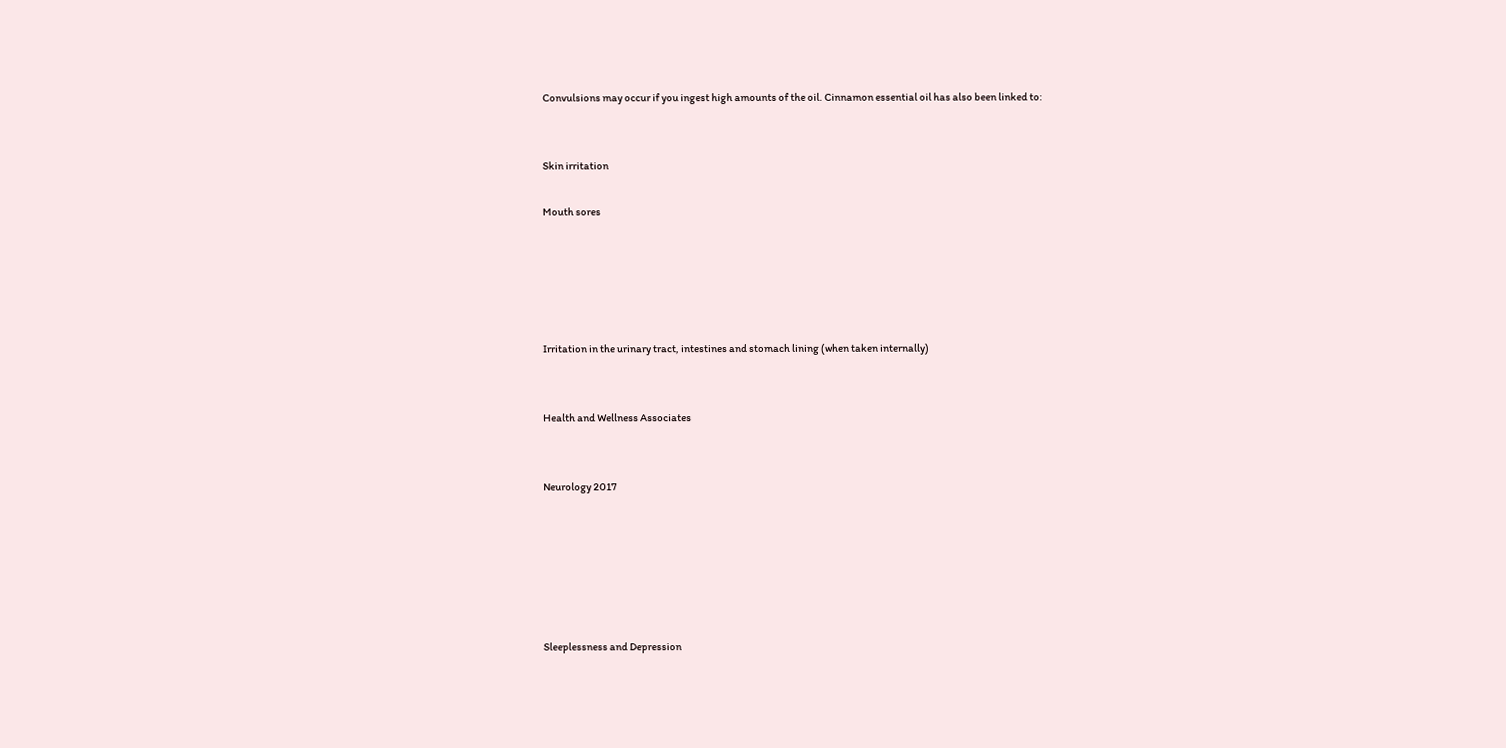Convulsions may occur if you ingest high amounts of the oil. Cinnamon essential oil has also been linked to:


Skin irritation

Mouth sores





Irritation in the urinary tract, intestines and stomach lining (when taken internally)


Health and Wellness Associates


Neurology 2017






Sleeplessness and Depression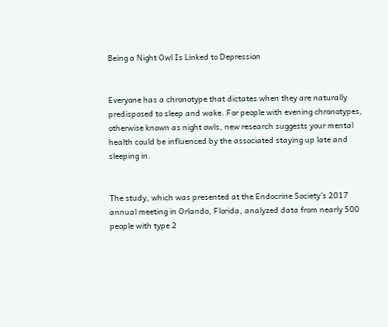Being a Night Owl Is Linked to Depression


Everyone has a chronotype that dictates when they are naturally predisposed to sleep and wake. For people with evening chronotypes, otherwise known as night owls, new research suggests your mental health could be influenced by the associated staying up late and sleeping in.


The study, which was presented at the Endocrine Society’s 2017 annual meeting in Orlando, Florida, analyzed data from nearly 500 people with type 2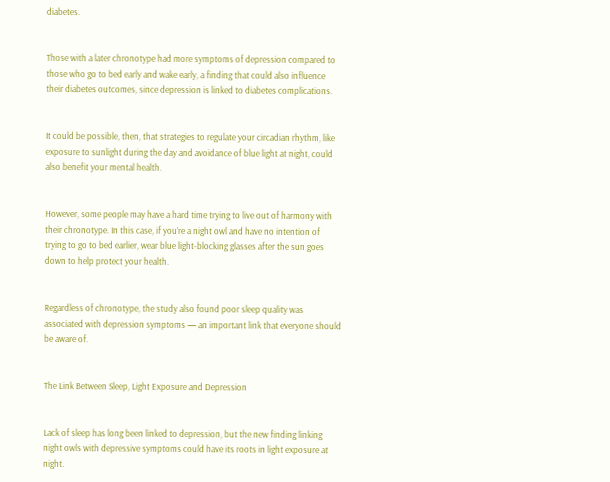diabetes.


Those with a later chronotype had more symptoms of depression compared to those who go to bed early and wake early, a finding that could also influence their diabetes outcomes, since depression is linked to diabetes complications.


It could be possible, then, that strategies to regulate your circadian rhythm, like exposure to sunlight during the day and avoidance of blue light at night, could also benefit your mental health.


However, some people may have a hard time trying to live out of harmony with their chronotype. In this case, if you’re a night owl and have no intention of trying to go to bed earlier, wear blue light-blocking glasses after the sun goes down to help protect your health.


Regardless of chronotype, the study also found poor sleep quality was associated with depression symptoms — an important link that everyone should be aware of.


The Link Between Sleep, Light Exposure and Depression


Lack of sleep has long been linked to depression, but the new finding linking night owls with depressive symptoms could have its roots in light exposure at night.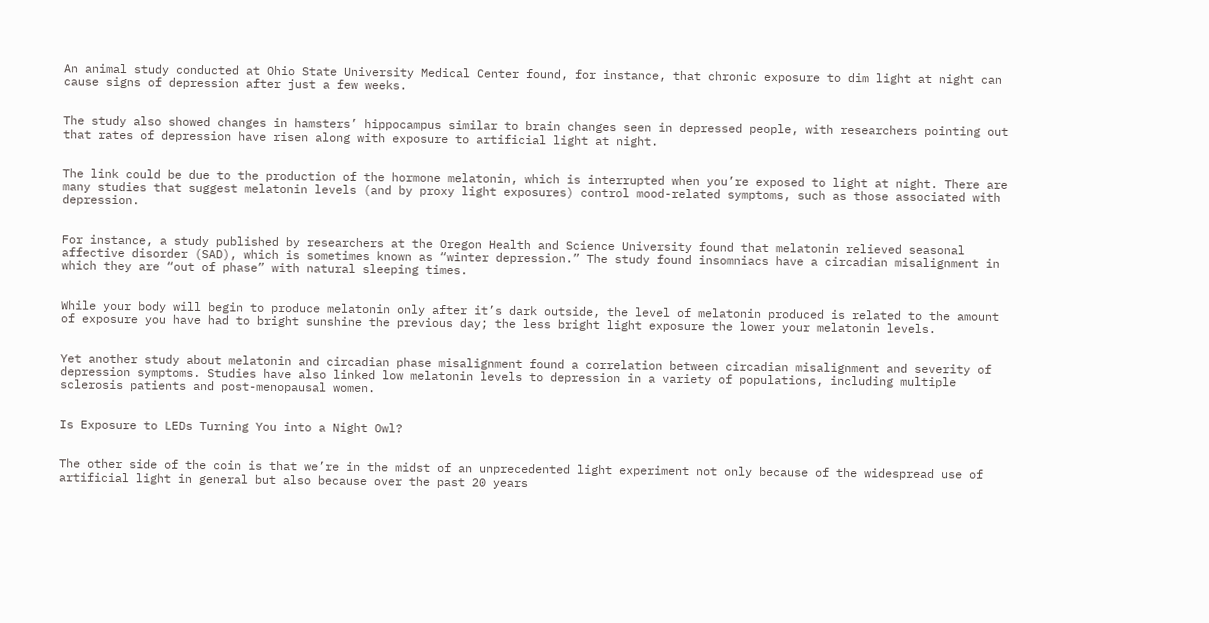An animal study conducted at Ohio State University Medical Center found, for instance, that chronic exposure to dim light at night can cause signs of depression after just a few weeks.


The study also showed changes in hamsters’ hippocampus similar to brain changes seen in depressed people, with researchers pointing out that rates of depression have risen along with exposure to artificial light at night.


The link could be due to the production of the hormone melatonin, which is interrupted when you’re exposed to light at night. There are many studies that suggest melatonin levels (and by proxy light exposures) control mood-related symptoms, such as those associated with depression.


For instance, a study published by researchers at the Oregon Health and Science University found that melatonin relieved seasonal affective disorder (SAD), which is sometimes known as “winter depression.” The study found insomniacs have a circadian misalignment in which they are “out of phase” with natural sleeping times.


While your body will begin to produce melatonin only after it’s dark outside, the level of melatonin produced is related to the amount of exposure you have had to bright sunshine the previous day; the less bright light exposure the lower your melatonin levels.


Yet another study about melatonin and circadian phase misalignment found a correlation between circadian misalignment and severity of depression symptoms. Studies have also linked low melatonin levels to depression in a variety of populations, including multiple sclerosis patients and post-menopausal women.


Is Exposure to LEDs Turning You into a Night Owl?


The other side of the coin is that we’re in the midst of an unprecedented light experiment not only because of the widespread use of artificial light in general but also because over the past 20 years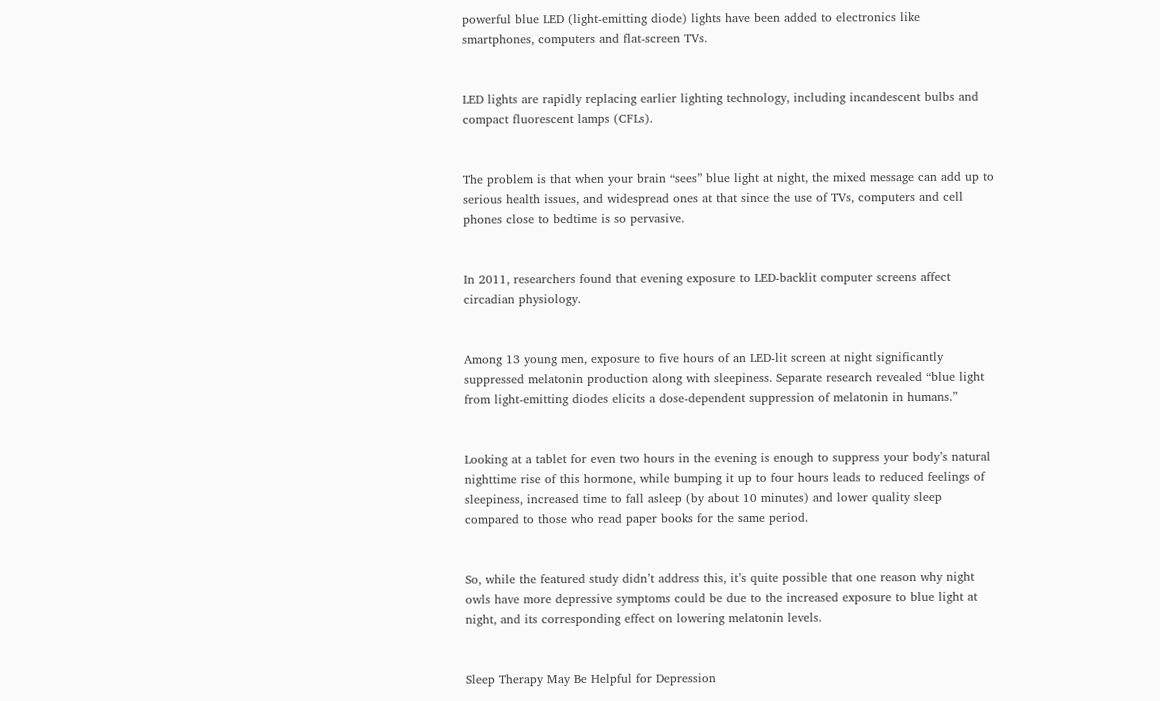powerful blue LED (light-emitting diode) lights have been added to electronics like smartphones, computers and flat-screen TVs.


LED lights are rapidly replacing earlier lighting technology, including incandescent bulbs and compact fluorescent lamps (CFLs).


The problem is that when your brain “sees” blue light at night, the mixed message can add up to serious health issues, and widespread ones at that since the use of TVs, computers and cell phones close to bedtime is so pervasive.


In 2011, researchers found that evening exposure to LED-backlit computer screens affect circadian physiology.


Among 13 young men, exposure to five hours of an LED-lit screen at night significantly suppressed melatonin production along with sleepiness. Separate research revealed “blue light from light-emitting diodes elicits a dose-dependent suppression of melatonin in humans.”


Looking at a tablet for even two hours in the evening is enough to suppress your body’s natural nighttime rise of this hormone, while bumping it up to four hours leads to reduced feelings of sleepiness, increased time to fall asleep (by about 10 minutes) and lower quality sleep compared to those who read paper books for the same period.


So, while the featured study didn’t address this, it’s quite possible that one reason why night owls have more depressive symptoms could be due to the increased exposure to blue light at night, and its corresponding effect on lowering melatonin levels.


Sleep Therapy May Be Helpful for Depression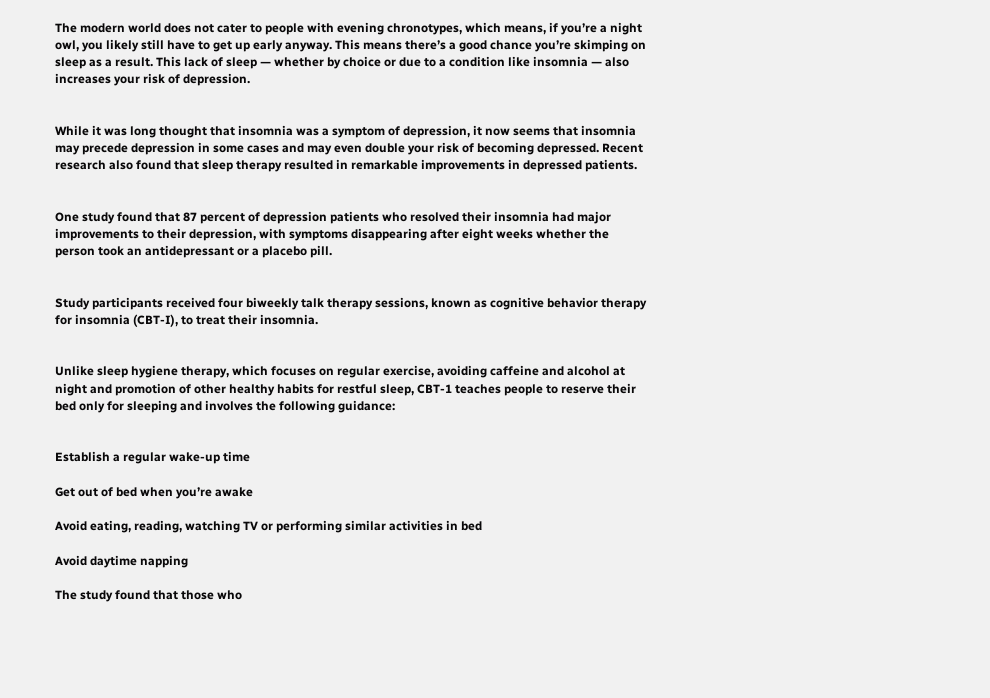The modern world does not cater to people with evening chronotypes, which means, if you’re a night owl, you likely still have to get up early anyway. This means there’s a good chance you’re skimping on sleep as a result. This lack of sleep — whether by choice or due to a condition like insomnia — also increases your risk of depression.


While it was long thought that insomnia was a symptom of depression, it now seems that insomnia may precede depression in some cases and may even double your risk of becoming depressed. Recent research also found that sleep therapy resulted in remarkable improvements in depressed patients.


One study found that 87 percent of depression patients who resolved their insomnia had major improvements to their depression, with symptoms disappearing after eight weeks whether the person took an antidepressant or a placebo pill.


Study participants received four biweekly talk therapy sessions, known as cognitive behavior therapy for insomnia (CBT-I), to treat their insomnia.


Unlike sleep hygiene therapy, which focuses on regular exercise, avoiding caffeine and alcohol at night and promotion of other healthy habits for restful sleep, CBT-1 teaches people to reserve their bed only for sleeping and involves the following guidance:


Establish a regular wake-up time

Get out of bed when you’re awake

Avoid eating, reading, watching TV or performing similar activities in bed

Avoid daytime napping

The study found that those who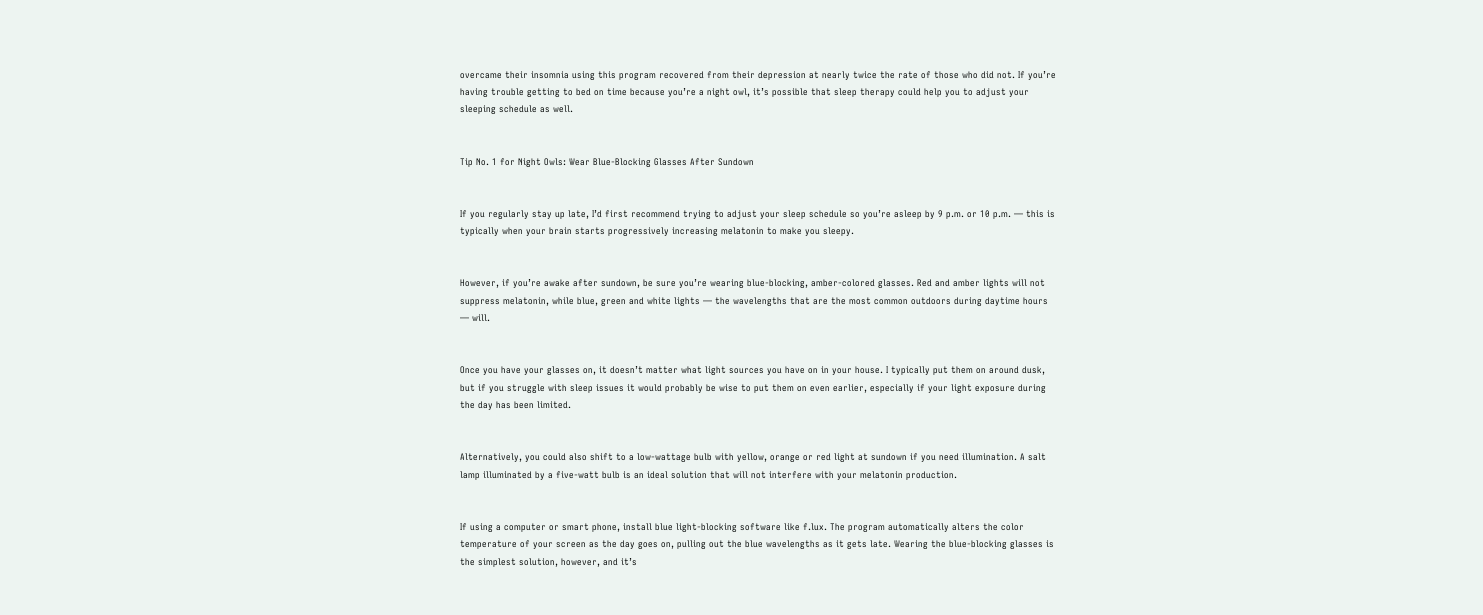overcame their insomnia using this program recovered from their depression at nearly twice the rate of those who did not. If you’re having trouble getting to bed on time because you’re a night owl, it’s possible that sleep therapy could help you to adjust your sleeping schedule as well.


Tip No. 1 for Night Owls: Wear Blue-Blocking Glasses After Sundown


If you regularly stay up late, I’d first recommend trying to adjust your sleep schedule so you’re asleep by 9 p.m. or 10 p.m. — this is typically when your brain starts progressively increasing melatonin to make you sleepy.


However, if you’re awake after sundown, be sure you’re wearing blue-blocking, amber-colored glasses. Red and amber lights will not suppress melatonin, while blue, green and white lights — the wavelengths that are the most common outdoors during daytime hours — will.


Once you have your glasses on, it doesn’t matter what light sources you have on in your house. I typically put them on around dusk, but if you struggle with sleep issues it would probably be wise to put them on even earlier, especially if your light exposure during the day has been limited.


Alternatively, you could also shift to a low-wattage bulb with yellow, orange or red light at sundown if you need illumination. A salt lamp illuminated by a five-watt bulb is an ideal solution that will not interfere with your melatonin production.


If using a computer or smart phone, install blue light-blocking software like f.lux. The program automatically alters the color temperature of your screen as the day goes on, pulling out the blue wavelengths as it gets late. Wearing the blue-blocking glasses is the simplest solution, however, and it’s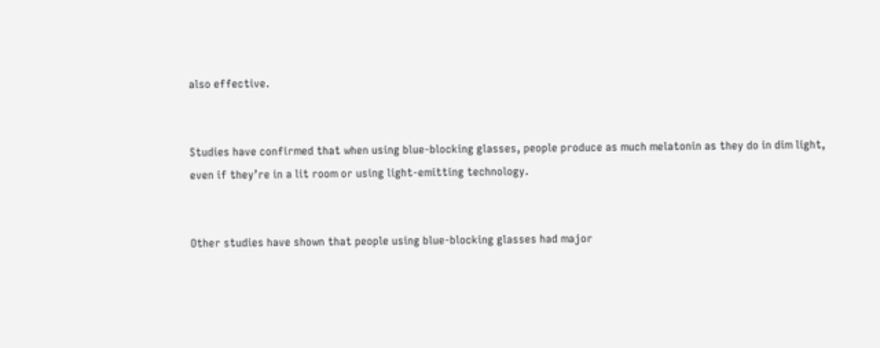also effective.


Studies have confirmed that when using blue-blocking glasses, people produce as much melatonin as they do in dim light, even if they’re in a lit room or using light-emitting technology.


Other studies have shown that people using blue-blocking glasses had major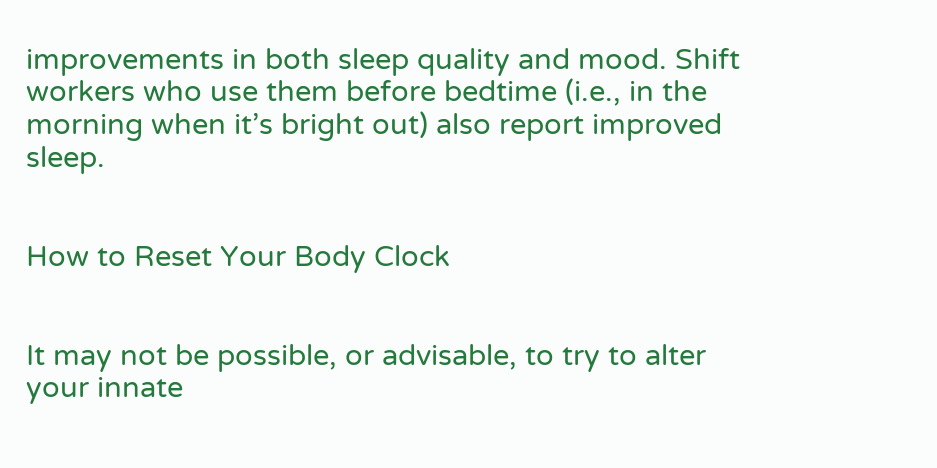improvements in both sleep quality and mood. Shift workers who use them before bedtime (i.e., in the morning when it’s bright out) also report improved sleep.


How to Reset Your Body Clock


It may not be possible, or advisable, to try to alter your innate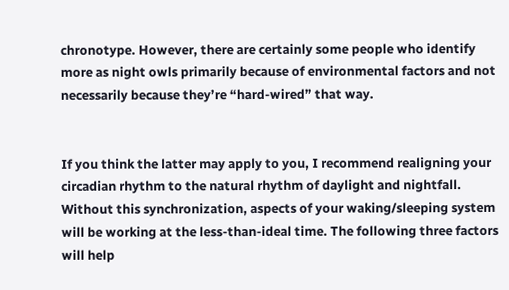chronotype. However, there are certainly some people who identify more as night owls primarily because of environmental factors and not necessarily because they’re “hard-wired” that way.


If you think the latter may apply to you, I recommend realigning your circadian rhythm to the natural rhythm of daylight and nightfall. Without this synchronization, aspects of your waking/sleeping system will be working at the less-than-ideal time. The following three factors will help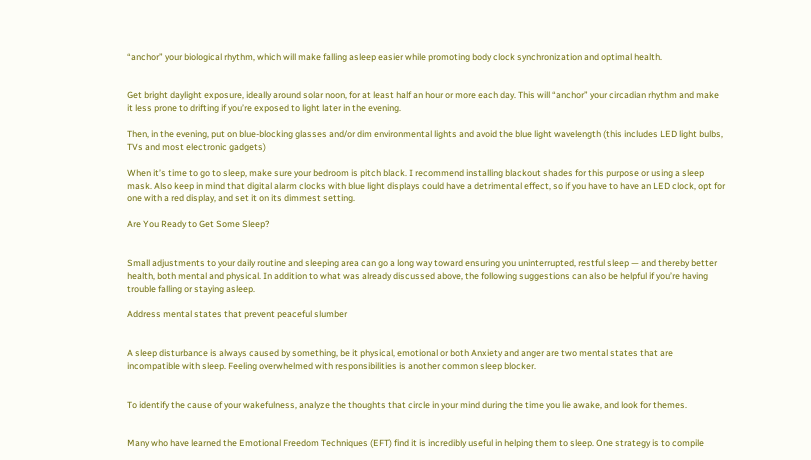“anchor” your biological rhythm, which will make falling asleep easier while promoting body clock synchronization and optimal health.


Get bright daylight exposure, ideally around solar noon, for at least half an hour or more each day. This will “anchor” your circadian rhythm and make it less prone to drifting if you’re exposed to light later in the evening.

Then, in the evening, put on blue-blocking glasses and/or dim environmental lights and avoid the blue light wavelength (this includes LED light bulbs, TVs and most electronic gadgets)

When it’s time to go to sleep, make sure your bedroom is pitch black. I recommend installing blackout shades for this purpose or using a sleep mask. Also keep in mind that digital alarm clocks with blue light displays could have a detrimental effect, so if you have to have an LED clock, opt for one with a red display, and set it on its dimmest setting.

Are You Ready to Get Some Sleep?


Small adjustments to your daily routine and sleeping area can go a long way toward ensuring you uninterrupted, restful sleep — and thereby better health, both mental and physical. In addition to what was already discussed above, the following suggestions can also be helpful if you’re having trouble falling or staying asleep.

Address mental states that prevent peaceful slumber


A sleep disturbance is always caused by something, be it physical, emotional or both Anxiety and anger are two mental states that are incompatible with sleep. Feeling overwhelmed with responsibilities is another common sleep blocker.


To identify the cause of your wakefulness, analyze the thoughts that circle in your mind during the time you lie awake, and look for themes.


Many who have learned the Emotional Freedom Techniques (EFT) find it is incredibly useful in helping them to sleep. One strategy is to compile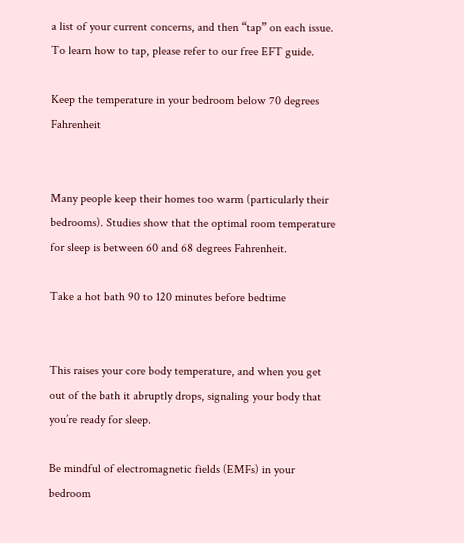a list of your current concerns, and then “tap” on each issue. To learn how to tap, please refer to our free EFT guide.

Keep the temperature in your bedroom below 70 degrees Fahrenheit


Many people keep their homes too warm (particularly their bedrooms). Studies show that the optimal room temperature for sleep is between 60 and 68 degrees Fahrenheit.

Take a hot bath 90 to 120 minutes before bedtime


This raises your core body temperature, and when you get out of the bath it abruptly drops, signaling your body that you’re ready for sleep.

Be mindful of electromagnetic fields (EMFs) in your bedroom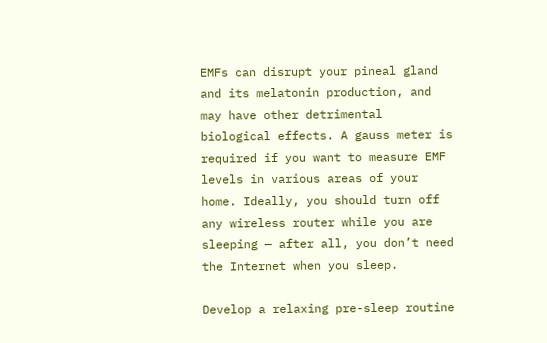EMFs can disrupt your pineal gland and its melatonin production, and may have other detrimental biological effects. A gauss meter is required if you want to measure EMF levels in various areas of your home. Ideally, you should turn off any wireless router while you are sleeping — after all, you don’t need the Internet when you sleep.

Develop a relaxing pre-sleep routine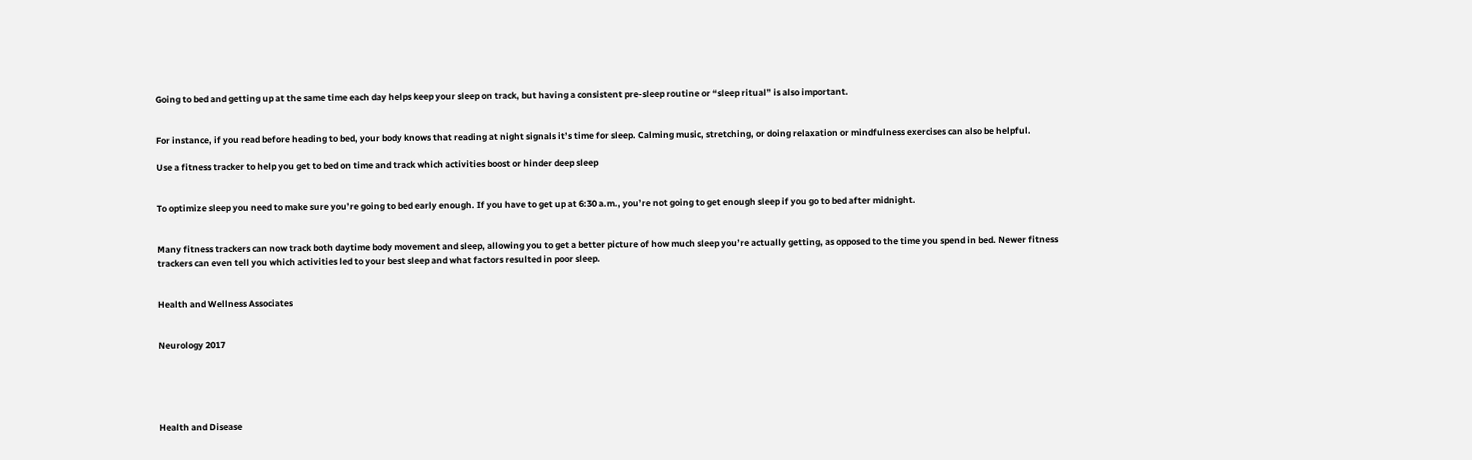Going to bed and getting up at the same time each day helps keep your sleep on track, but having a consistent pre-sleep routine or “sleep ritual” is also important.


For instance, if you read before heading to bed, your body knows that reading at night signals it’s time for sleep. Calming music, stretching, or doing relaxation or mindfulness exercises can also be helpful.

Use a fitness tracker to help you get to bed on time and track which activities boost or hinder deep sleep


To optimize sleep you need to make sure you’re going to bed early enough. If you have to get up at 6:30 a.m., you’re not going to get enough sleep if you go to bed after midnight.


Many fitness trackers can now track both daytime body movement and sleep, allowing you to get a better picture of how much sleep you’re actually getting, as opposed to the time you spend in bed. Newer fitness trackers can even tell you which activities led to your best sleep and what factors resulted in poor sleep.


Health and Wellness Associates


Neurology 2017





Health and Disease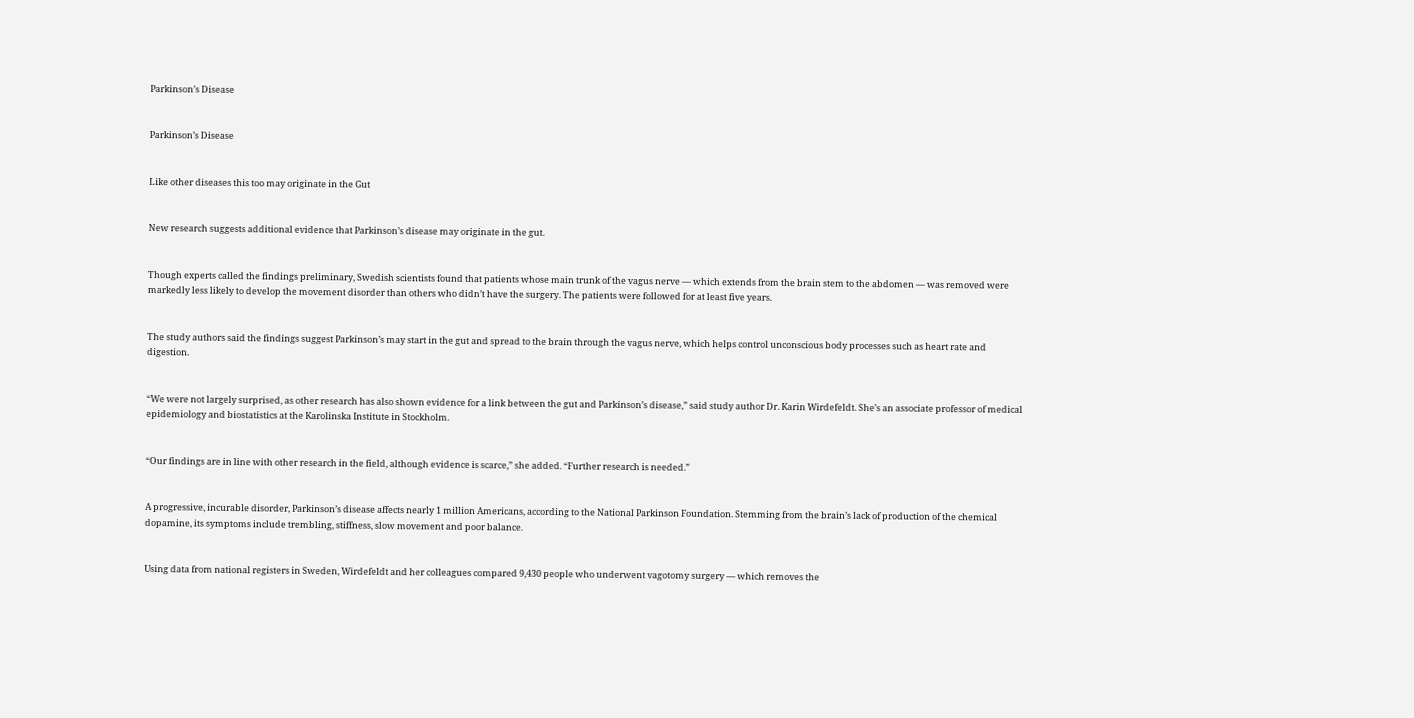Parkinson’s Disease


Parkinson’s Disease


Like other diseases this too may originate in the Gut


New research suggests additional evidence that Parkinson’s disease may originate in the gut.


Though experts called the findings preliminary, Swedish scientists found that patients whose main trunk of the vagus nerve — which extends from the brain stem to the abdomen — was removed were markedly less likely to develop the movement disorder than others who didn’t have the surgery. The patients were followed for at least five years.


The study authors said the findings suggest Parkinson’s may start in the gut and spread to the brain through the vagus nerve, which helps control unconscious body processes such as heart rate and digestion.


“We were not largely surprised, as other research has also shown evidence for a link between the gut and Parkinson’s disease,” said study author Dr. Karin Wirdefeldt. She’s an associate professor of medical epidemiology and biostatistics at the Karolinska Institute in Stockholm.


“Our findings are in line with other research in the field, although evidence is scarce,” she added. “Further research is needed.”


A progressive, incurable disorder, Parkinson’s disease affects nearly 1 million Americans, according to the National Parkinson Foundation. Stemming from the brain’s lack of production of the chemical dopamine, its symptoms include trembling, stiffness, slow movement and poor balance.


Using data from national registers in Sweden, Wirdefeldt and her colleagues compared 9,430 people who underwent vagotomy surgery — which removes the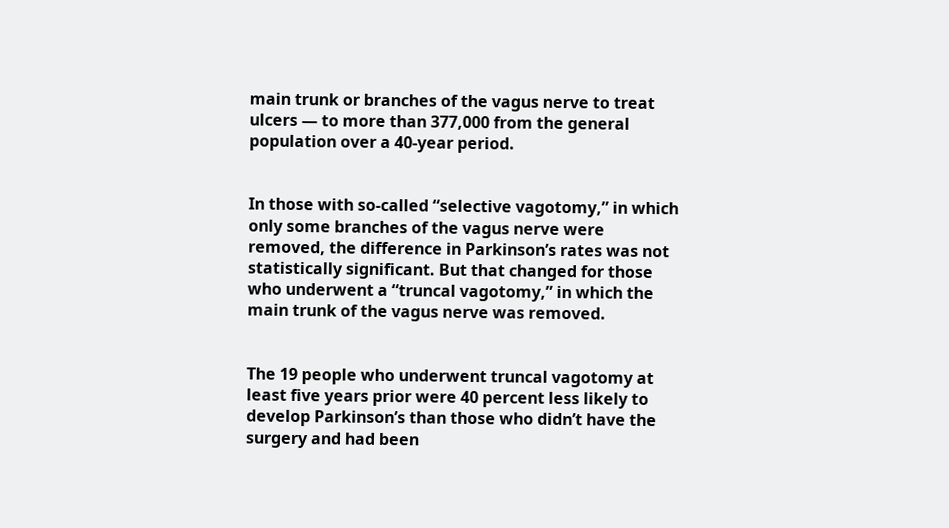main trunk or branches of the vagus nerve to treat ulcers — to more than 377,000 from the general population over a 40-year period.


In those with so-called “selective vagotomy,” in which only some branches of the vagus nerve were removed, the difference in Parkinson’s rates was not statistically significant. But that changed for those who underwent a “truncal vagotomy,” in which the main trunk of the vagus nerve was removed.


The 19 people who underwent truncal vagotomy at least five years prior were 40 percent less likely to develop Parkinson’s than those who didn’t have the surgery and had been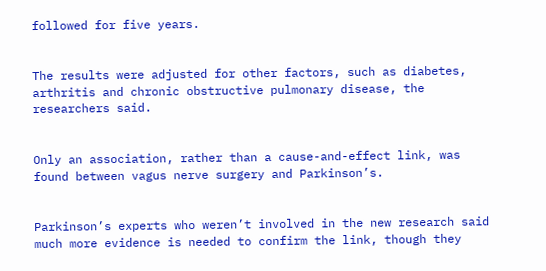followed for five years.


The results were adjusted for other factors, such as diabetes, arthritis and chronic obstructive pulmonary disease, the researchers said.


Only an association, rather than a cause-and-effect link, was found between vagus nerve surgery and Parkinson’s.


Parkinson’s experts who weren’t involved in the new research said much more evidence is needed to confirm the link, though they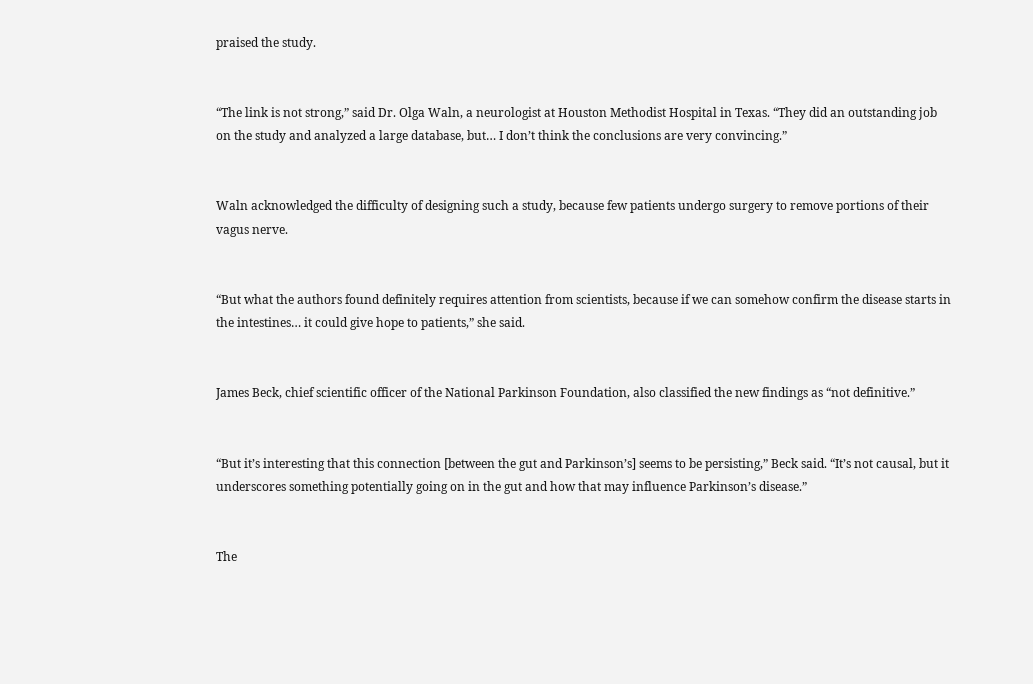praised the study.


“The link is not strong,” said Dr. Olga Waln, a neurologist at Houston Methodist Hospital in Texas. “They did an outstanding job on the study and analyzed a large database, but… I don’t think the conclusions are very convincing.”


Waln acknowledged the difficulty of designing such a study, because few patients undergo surgery to remove portions of their vagus nerve.


“But what the authors found definitely requires attention from scientists, because if we can somehow confirm the disease starts in the intestines… it could give hope to patients,” she said.


James Beck, chief scientific officer of the National Parkinson Foundation, also classified the new findings as “not definitive.”


“But it’s interesting that this connection [between the gut and Parkinson’s] seems to be persisting,” Beck said. “It’s not causal, but it underscores something potentially going on in the gut and how that may influence Parkinson’s disease.”


The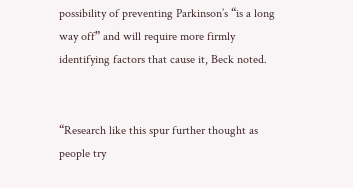possibility of preventing Parkinson’s “is a long way off” and will require more firmly identifying factors that cause it, Beck noted.


“Research like this spur further thought as people try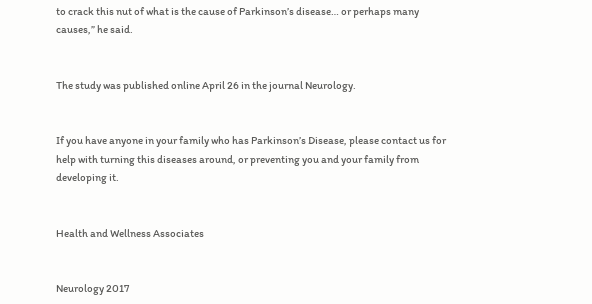to crack this nut of what is the cause of Parkinson’s disease… or perhaps many causes,” he said.


The study was published online April 26 in the journal Neurology.


If you have anyone in your family who has Parkinson’s Disease, please contact us for help with turning this diseases around, or preventing you and your family from developing it.


Health and Wellness Associates


Neurology 2017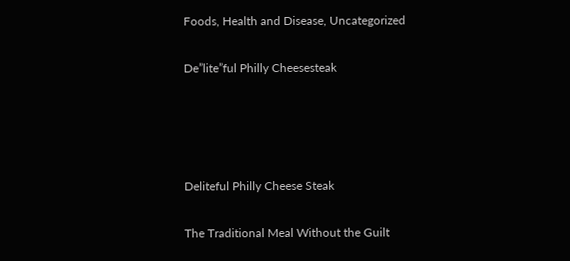Foods, Health and Disease, Uncategorized

De”lite”ful Philly Cheesesteak




Deliteful Philly Cheese Steak

The Traditional Meal Without the Guilt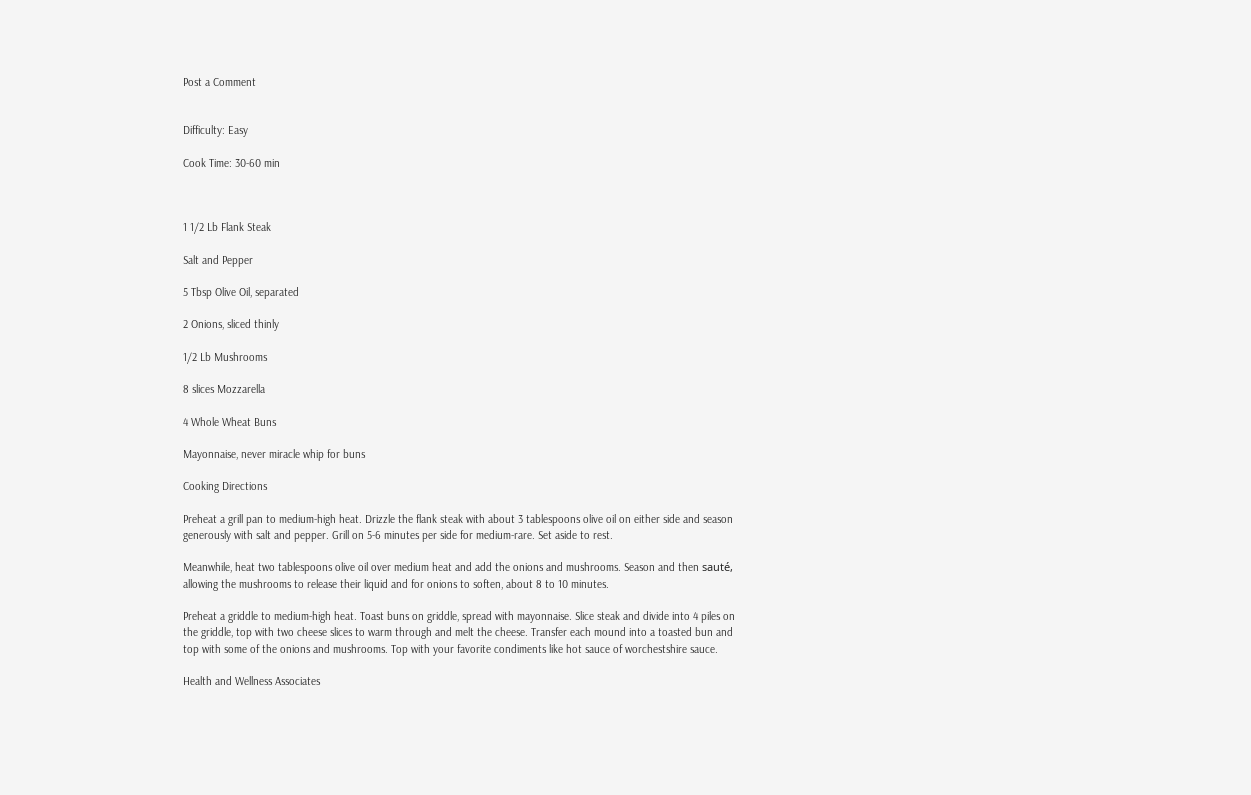Post a Comment


Difficulty: Easy

Cook Time: 30-60 min



1 1/2 Lb Flank Steak

Salt and Pepper

5 Tbsp Olive Oil, separated

2 Onions, sliced thinly

1/2 Lb Mushrooms

8 slices Mozzarella

4 Whole Wheat Buns

Mayonnaise, never miracle whip for buns

Cooking Directions

Preheat a grill pan to medium-high heat. Drizzle the flank steak with about 3 tablespoons olive oil on either side and season generously with salt and pepper. Grill on 5-6 minutes per side for medium-rare. Set aside to rest.

Meanwhile, heat two tablespoons olive oil over medium heat and add the onions and mushrooms. Season and then sauté, allowing the mushrooms to release their liquid and for onions to soften, about 8 to 10 minutes.

Preheat a griddle to medium-high heat. Toast buns on griddle, spread with mayonnaise. Slice steak and divide into 4 piles on the griddle, top with two cheese slices to warm through and melt the cheese. Transfer each mound into a toasted bun and top with some of the onions and mushrooms. Top with your favorite condiments like hot sauce of worchestshire sauce.

Health and Wellness Associates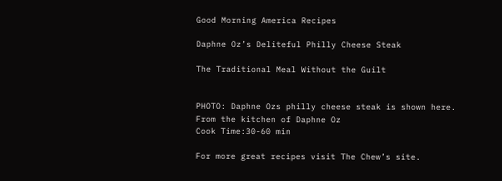Good Morning America Recipes

Daphne Oz’s Deliteful Philly Cheese Steak

The Traditional Meal Without the Guilt


PHOTO: Daphne Ozs philly cheese steak is shown here.
From the kitchen of Daphne Oz
Cook Time:30-60 min

For more great recipes visit The Chew’s site.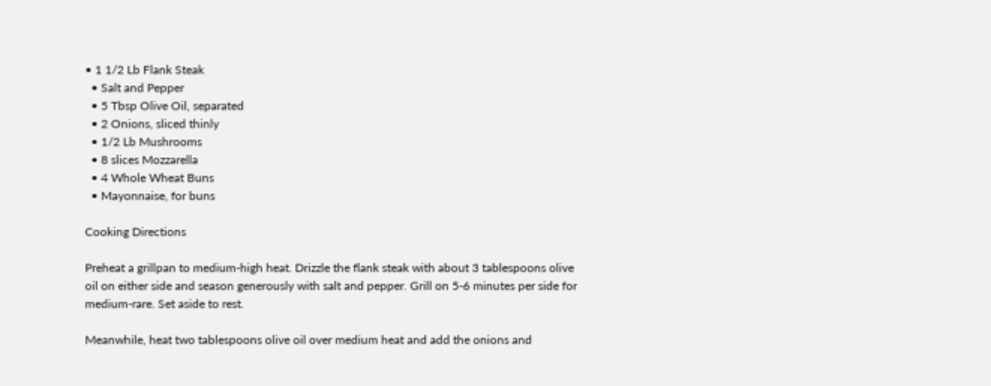• 1 1/2 Lb Flank Steak
  • Salt and Pepper
  • 5 Tbsp Olive Oil, separated
  • 2 Onions, sliced thinly
  • 1/2 Lb Mushrooms
  • 8 slices Mozzarella
  • 4 Whole Wheat Buns
  • Mayonnaise, for buns

Cooking Directions

Preheat a grillpan to medium-high heat. Drizzle the flank steak with about 3 tablespoons olive oil on either side and season generously with salt and pepper. Grill on 5-6 minutes per side for medium-rare. Set aside to rest.

Meanwhile, heat two tablespoons olive oil over medium heat and add the onions and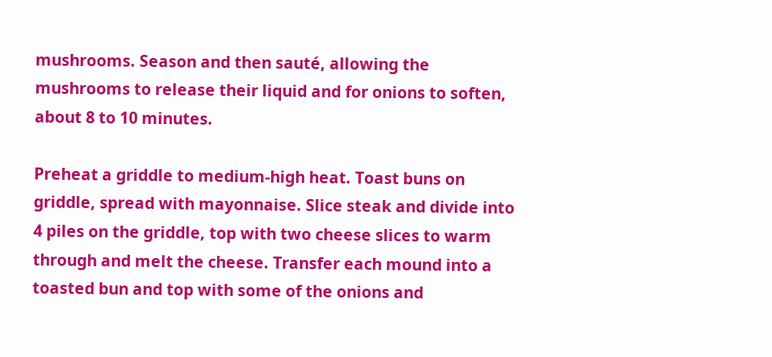mushrooms. Season and then sauté, allowing the mushrooms to release their liquid and for onions to soften, about 8 to 10 minutes.

Preheat a griddle to medium-high heat. Toast buns on griddle, spread with mayonnaise. Slice steak and divide into 4 piles on the griddle, top with two cheese slices to warm through and melt the cheese. Transfer each mound into a toasted bun and top with some of the onions and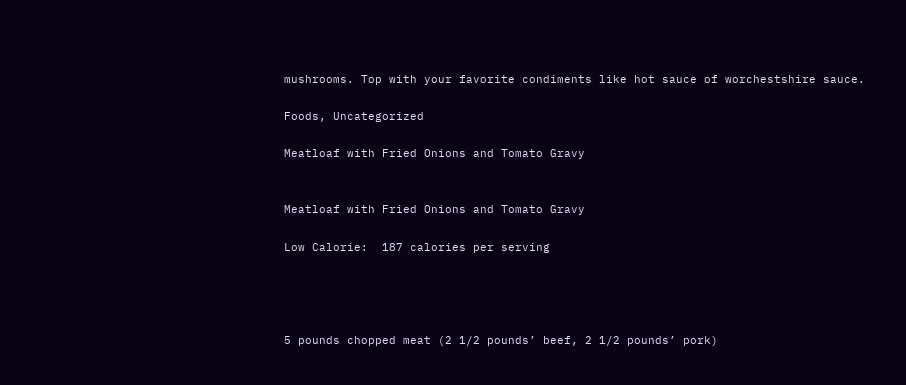mushrooms. Top with your favorite condiments like hot sauce of worchestshire sauce.

Foods, Uncategorized

Meatloaf with Fried Onions and Tomato Gravy


Meatloaf with Fried Onions and Tomato Gravy

Low Calorie:  187 calories per serving




5 pounds chopped meat (2 1/2 pounds’ beef, 2 1/2 pounds’ pork)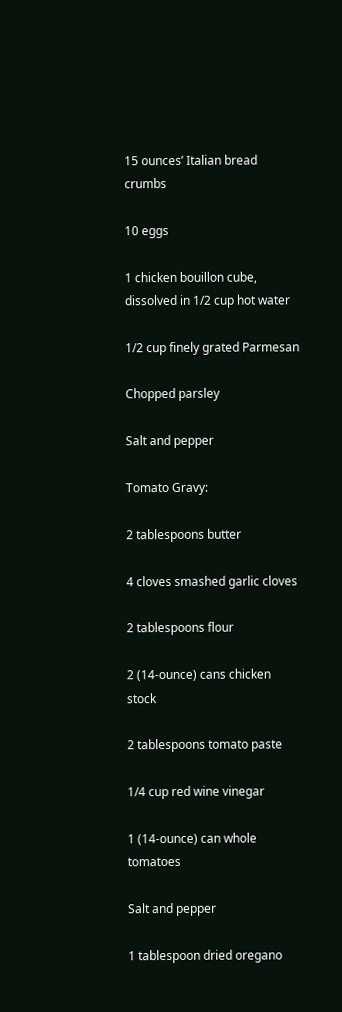15 ounces’ Italian bread crumbs

10 eggs

1 chicken bouillon cube, dissolved in 1/2 cup hot water

1/2 cup finely grated Parmesan

Chopped parsley

Salt and pepper

Tomato Gravy:

2 tablespoons butter

4 cloves smashed garlic cloves

2 tablespoons flour

2 (14-ounce) cans chicken stock

2 tablespoons tomato paste

1/4 cup red wine vinegar

1 (14-ounce) can whole tomatoes

Salt and pepper

1 tablespoon dried oregano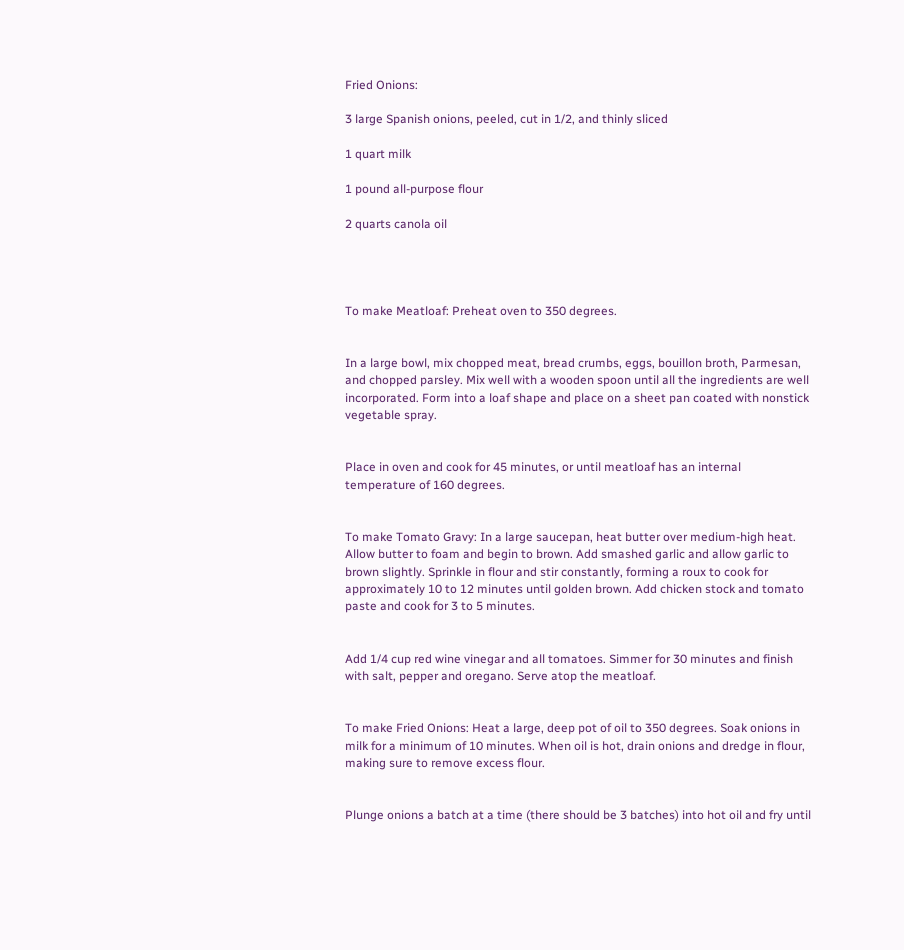Fried Onions:

3 large Spanish onions, peeled, cut in 1/2, and thinly sliced

1 quart milk

1 pound all-purpose flour

2 quarts canola oil




To make Meatloaf: Preheat oven to 350 degrees.


In a large bowl, mix chopped meat, bread crumbs, eggs, bouillon broth, Parmesan, and chopped parsley. Mix well with a wooden spoon until all the ingredients are well incorporated. Form into a loaf shape and place on a sheet pan coated with nonstick vegetable spray.


Place in oven and cook for 45 minutes, or until meatloaf has an internal temperature of 160 degrees.


To make Tomato Gravy: In a large saucepan, heat butter over medium-high heat. Allow butter to foam and begin to brown. Add smashed garlic and allow garlic to brown slightly. Sprinkle in flour and stir constantly, forming a roux to cook for approximately 10 to 12 minutes until golden brown. Add chicken stock and tomato paste and cook for 3 to 5 minutes.


Add 1/4 cup red wine vinegar and all tomatoes. Simmer for 30 minutes and finish with salt, pepper and oregano. Serve atop the meatloaf.


To make Fried Onions: Heat a large, deep pot of oil to 350 degrees. Soak onions in milk for a minimum of 10 minutes. When oil is hot, drain onions and dredge in flour, making sure to remove excess flour.


Plunge onions a batch at a time (there should be 3 batches) into hot oil and fry until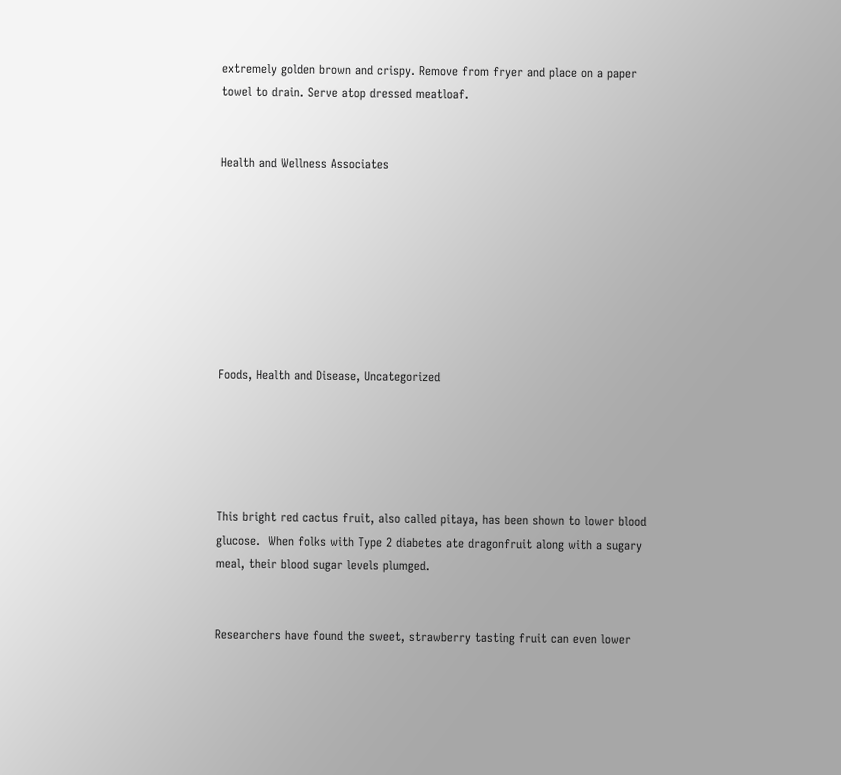extremely golden brown and crispy. Remove from fryer and place on a paper towel to drain. Serve atop dressed meatloaf.


Health and Wellness Associates








Foods, Health and Disease, Uncategorized





This bright red cactus fruit, also called pitaya, has been shown to lower blood glucose.  When folks with Type 2 diabetes ate dragonfruit along with a sugary meal, their blood sugar levels plumged.


Researchers have found the sweet, strawberry tasting fruit can even lower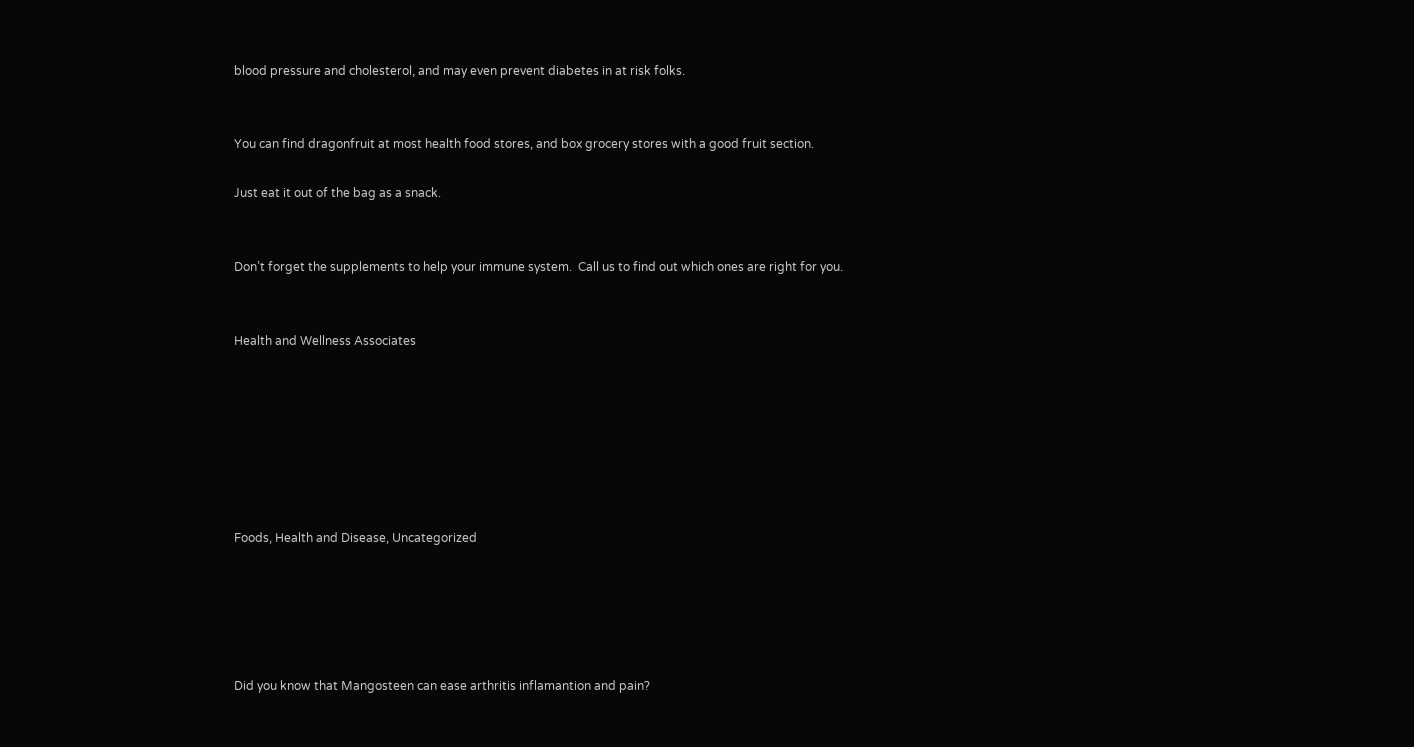blood pressure and cholesterol, and may even prevent diabetes in at risk folks.


You can find dragonfruit at most health food stores, and box grocery stores with a good fruit section.

Just eat it out of the bag as a snack.


Don’t forget the supplements to help your immune system.  Call us to find out which ones are right for you.


Health and Wellness Associates







Foods, Health and Disease, Uncategorized





Did you know that Mangosteen can ease arthritis inflamantion and pain?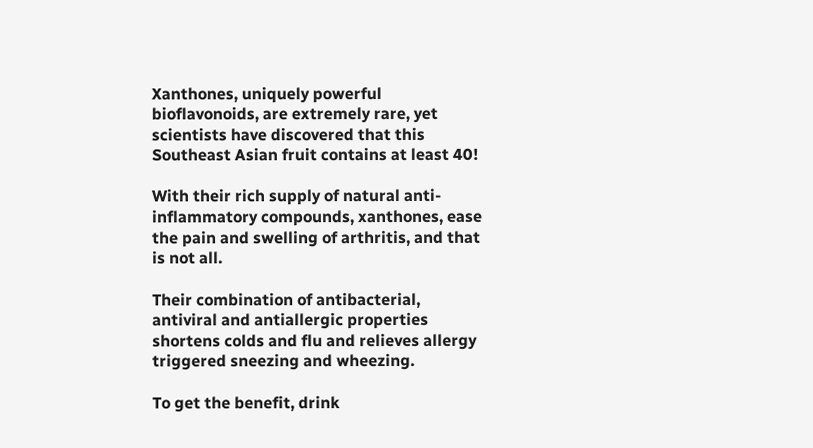Xanthones, uniquely powerful bioflavonoids, are extremely rare, yet scientists have discovered that this Southeast Asian fruit contains at least 40!

With their rich supply of natural anti-inflammatory compounds, xanthones, ease the pain and swelling of arthritis, and that is not all.

Their combination of antibacterial, antiviral and antiallergic properties shortens colds and flu and relieves allergy triggered sneezing and wheezing.

To get the benefit, drink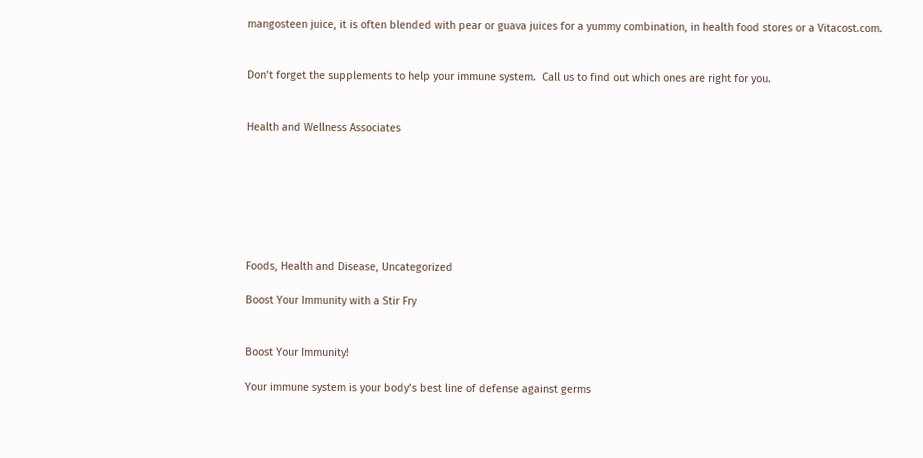mangosteen juice, it is often blended with pear or guava juices for a yummy combination, in health food stores or a Vitacost.com.


Don’t forget the supplements to help your immune system.  Call us to find out which ones are right for you.


Health and Wellness Associates







Foods, Health and Disease, Uncategorized

Boost Your Immunity with a Stir Fry


Boost Your Immunity!

Your immune system is your body’s best line of defense against germs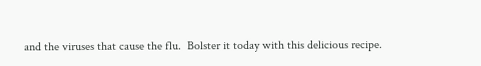and the viruses that cause the flu.  Bolster it today with this delicious recipe.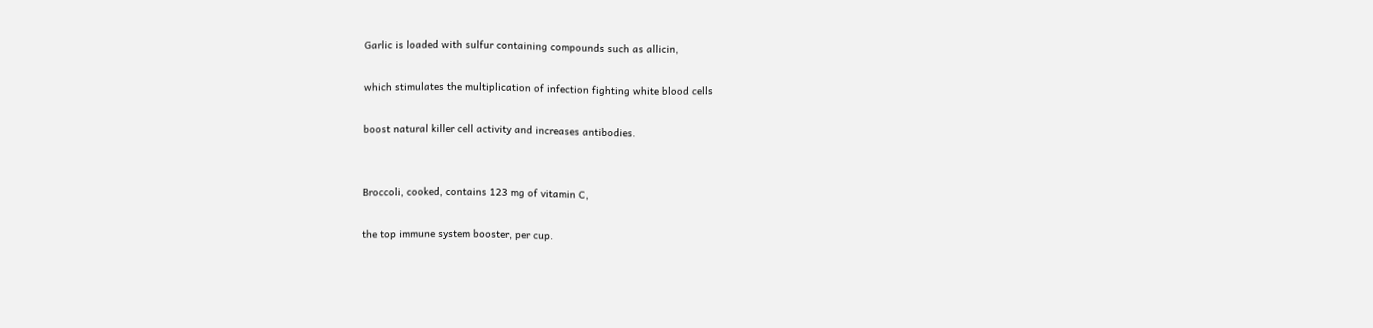Garlic is loaded with sulfur containing compounds such as allicin,

which stimulates the multiplication of infection fighting white blood cells

boost natural killer cell activity and increases antibodies.


Broccoli, cooked, contains 123 mg of vitamin C,

the top immune system booster, per cup.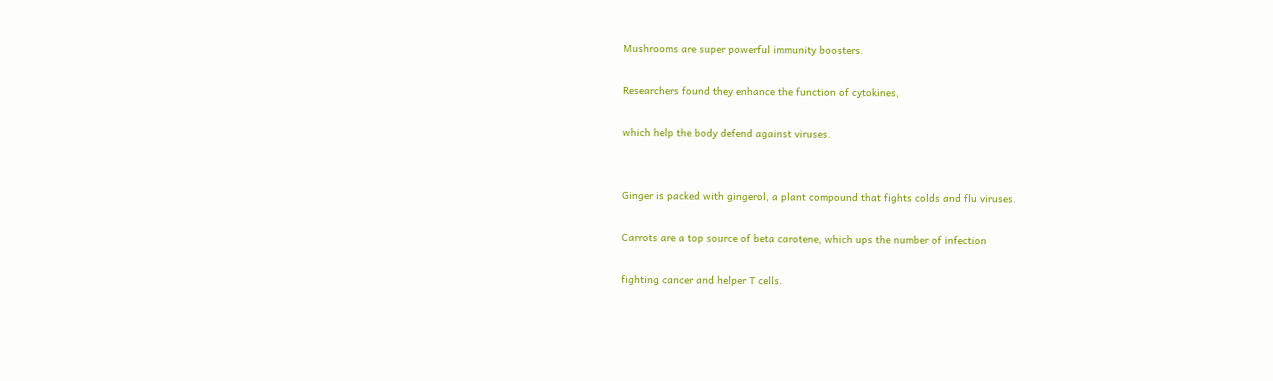Mushrooms are super powerful immunity boosters.

Researchers found they enhance the function of cytokines,

which help the body defend against viruses.


Ginger is packed with gingerol, a plant compound that fights colds and flu viruses.

Carrots are a top source of beta carotene, which ups the number of infection

fighting cancer and helper T cells.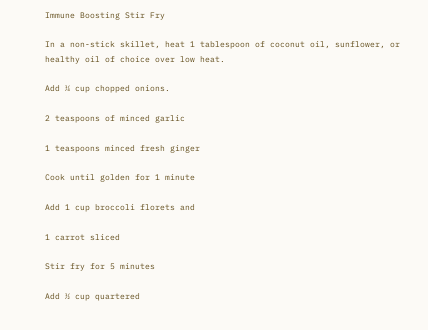Immune Boosting Stir Fry

In a non-stick skillet, heat 1 tablespoon of coconut oil, sunflower, or healthy oil of choice over low heat.

Add ¼ cup chopped onions.

2 teaspoons of minced garlic

1 teaspoons minced fresh ginger

Cook until golden for 1 minute

Add 1 cup broccoli florets and

1 carrot sliced

Stir fry for 5 minutes

Add ½ cup quartered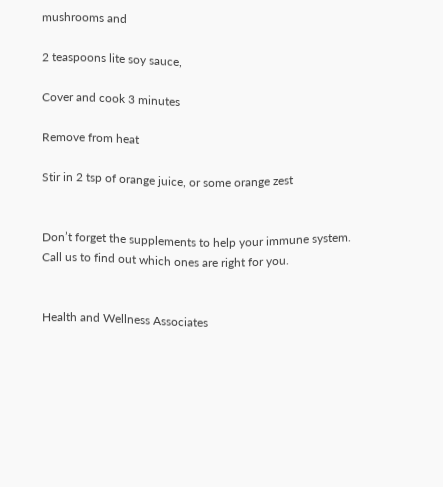mushrooms and

2 teaspoons lite soy sauce,

Cover and cook 3 minutes

Remove from heat

Stir in 2 tsp of orange juice, or some orange zest


Don’t forget the supplements to help your immune system.  Call us to find out which ones are right for you.


Health and Wellness Associates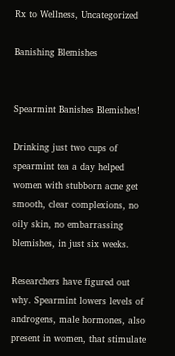Rx to Wellness, Uncategorized

Banishing Blemishes


Spearmint Banishes Blemishes!

Drinking just two cups of spearmint tea a day helped women with stubborn acne get smooth, clear complexions, no oily skin, no embarrassing blemishes, in just six weeks.

Researchers have figured out why. Spearmint lowers levels of androgens, male hormones, also present in women, that stimulate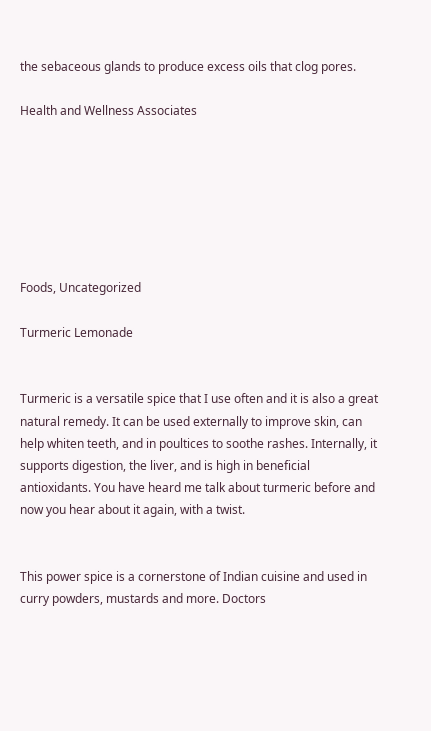the sebaceous glands to produce excess oils that clog pores.

Health and Wellness Associates







Foods, Uncategorized

Turmeric Lemonade


Turmeric is a versatile spice that I use often and it is also a great natural remedy. It can be used externally to improve skin, can help whiten teeth, and in poultices to soothe rashes. Internally, it supports digestion, the liver, and is high in beneficial antioxidants. You have heard me talk about turmeric before and now you hear about it again, with a twist.


This power spice is a cornerstone of Indian cuisine and used in curry powders, mustards and more. Doctors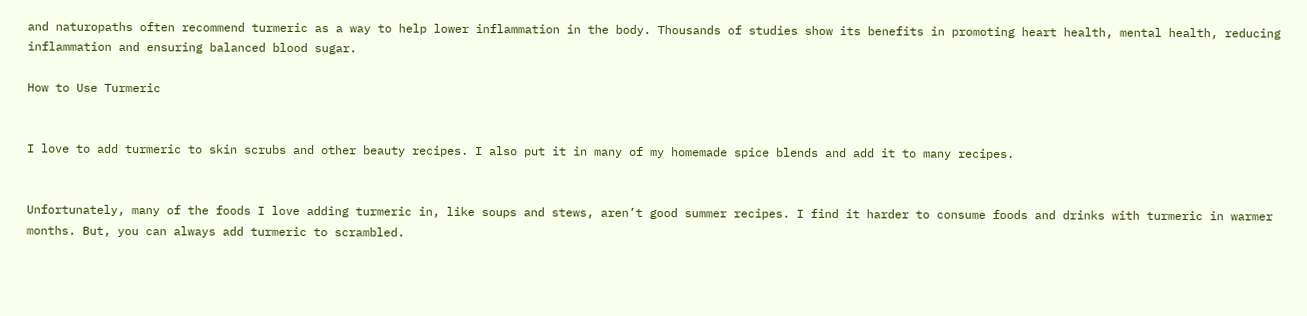and naturopaths often recommend turmeric as a way to help lower inflammation in the body. Thousands of studies show its benefits in promoting heart health, mental health, reducing inflammation and ensuring balanced blood sugar.

How to Use Turmeric


I love to add turmeric to skin scrubs and other beauty recipes. I also put it in many of my homemade spice blends and add it to many recipes.


Unfortunately, many of the foods I love adding turmeric in, like soups and stews, aren’t good summer recipes. I find it harder to consume foods and drinks with turmeric in warmer months. But, you can always add turmeric to scrambled.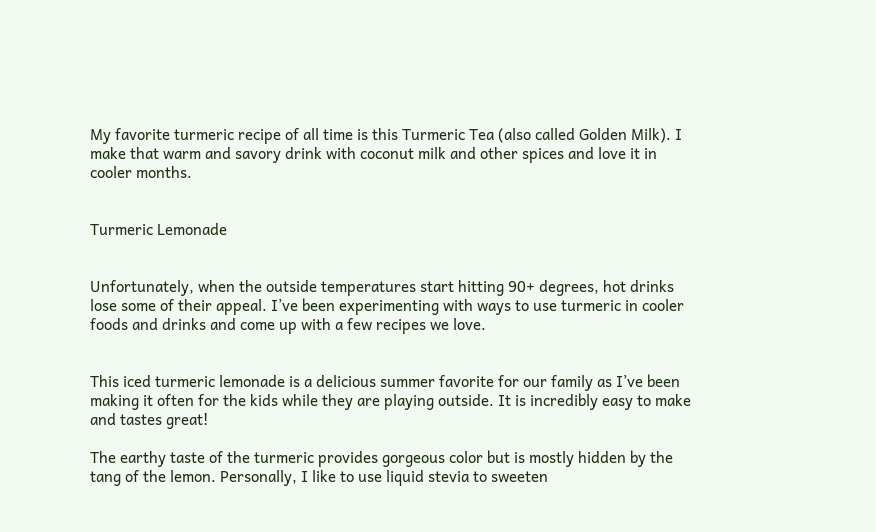My favorite turmeric recipe of all time is this Turmeric Tea (also called Golden Milk). I make that warm and savory drink with coconut milk and other spices and love it in cooler months.


Turmeric Lemonade


Unfortunately, when the outside temperatures start hitting 90+ degrees, hot drinks lose some of their appeal. I’ve been experimenting with ways to use turmeric in cooler foods and drinks and come up with a few recipes we love.


This iced turmeric lemonade is a delicious summer favorite for our family as I’ve been making it often for the kids while they are playing outside. It is incredibly easy to make and tastes great!

The earthy taste of the turmeric provides gorgeous color but is mostly hidden by the tang of the lemon. Personally, I like to use liquid stevia to sweeten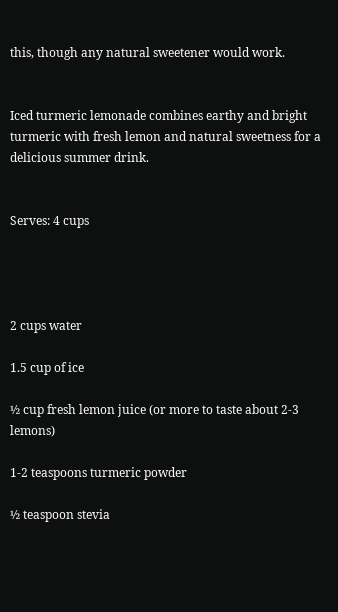this, though any natural sweetener would work.


Iced turmeric lemonade combines earthy and bright turmeric with fresh lemon and natural sweetness for a delicious summer drink.


Serves: 4 cups




2 cups water

1.5 cup of ice

½ cup fresh lemon juice (or more to taste about 2-3 lemons)

1-2 teaspoons turmeric powder

½ teaspoon stevia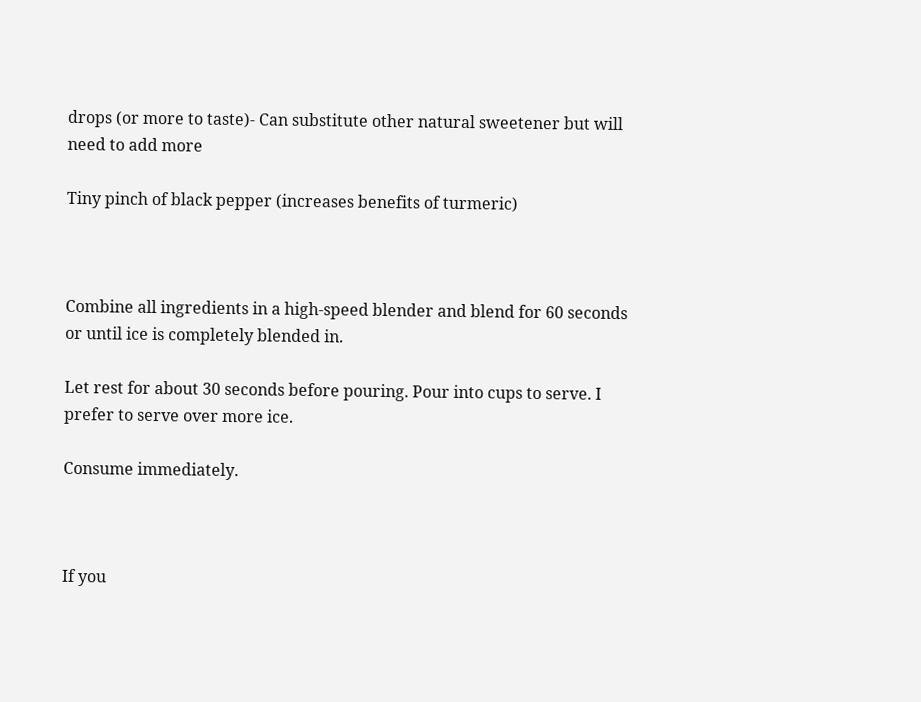drops (or more to taste)- Can substitute other natural sweetener but will need to add more

Tiny pinch of black pepper (increases benefits of turmeric)



Combine all ingredients in a high-speed blender and blend for 60 seconds or until ice is completely blended in.

Let rest for about 30 seconds before pouring. Pour into cups to serve. I prefer to serve over more ice.

Consume immediately.



If you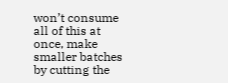won’t consume all of this at once, make smaller batches by cutting the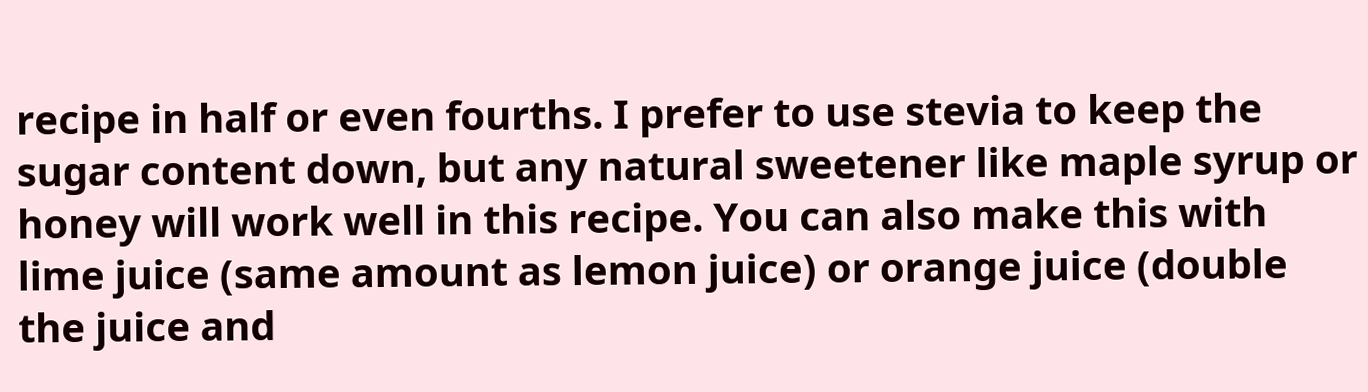recipe in half or even fourths. I prefer to use stevia to keep the sugar content down, but any natural sweetener like maple syrup or honey will work well in this recipe. You can also make this with lime juice (same amount as lemon juice) or orange juice (double the juice and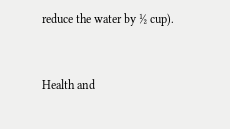reduce the water by ½ cup).


Health and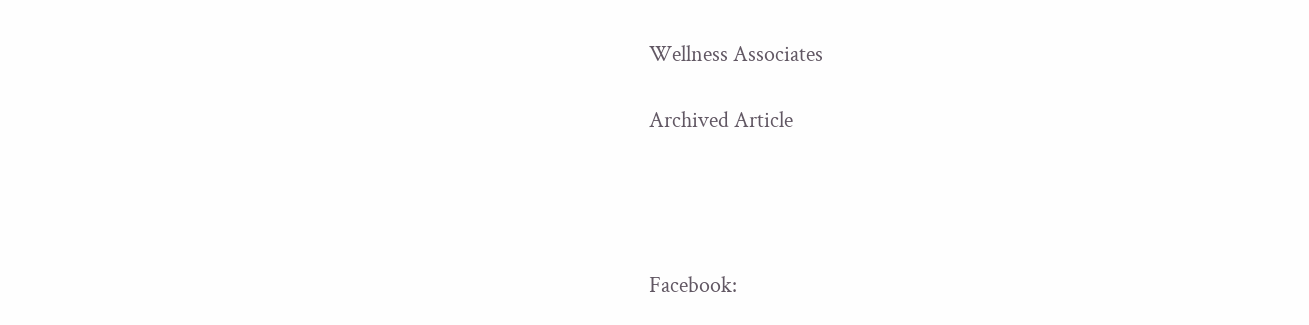Wellness Associates

Archived Article




Facebook: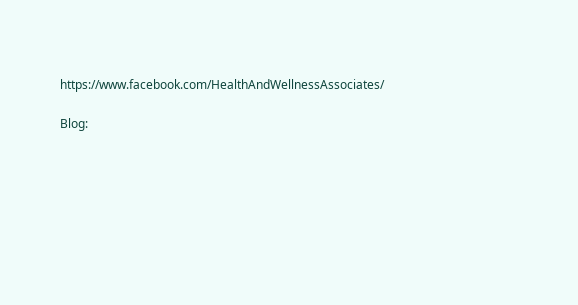https://www.facebook.com/HealthAndWellnessAssociates/

Blog: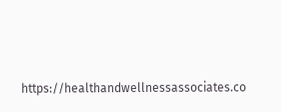https://healthandwellnessassociates.co